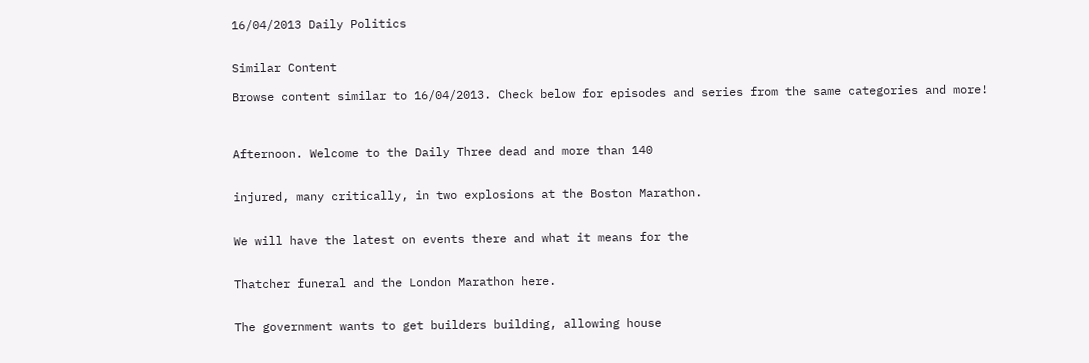16/04/2013 Daily Politics


Similar Content

Browse content similar to 16/04/2013. Check below for episodes and series from the same categories and more!



Afternoon. Welcome to the Daily Three dead and more than 140


injured, many critically, in two explosions at the Boston Marathon.


We will have the latest on events there and what it means for the


Thatcher funeral and the London Marathon here.


The government wants to get builders building, allowing house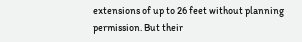extensions of up to 26 feet without planning permission. But their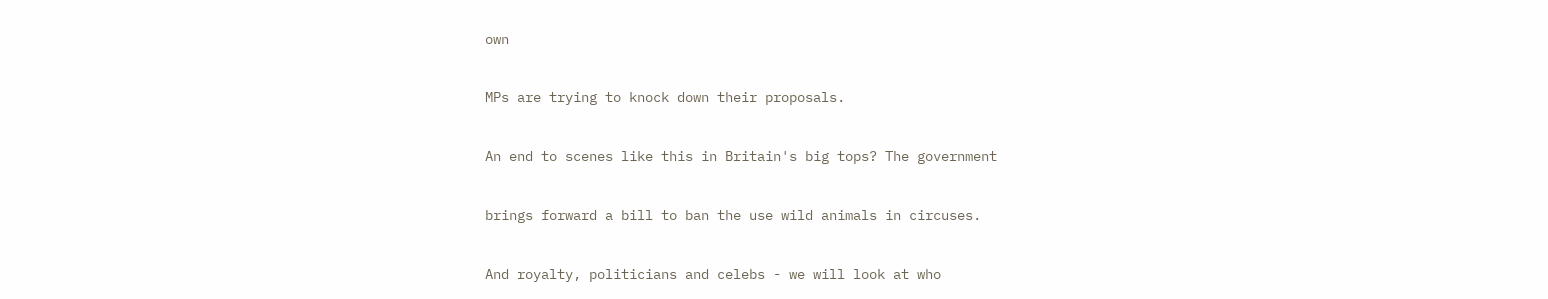own


MPs are trying to knock down their proposals.


An end to scenes like this in Britain's big tops? The government


brings forward a bill to ban the use wild animals in circuses.


And royalty, politicians and celebs - we will look at who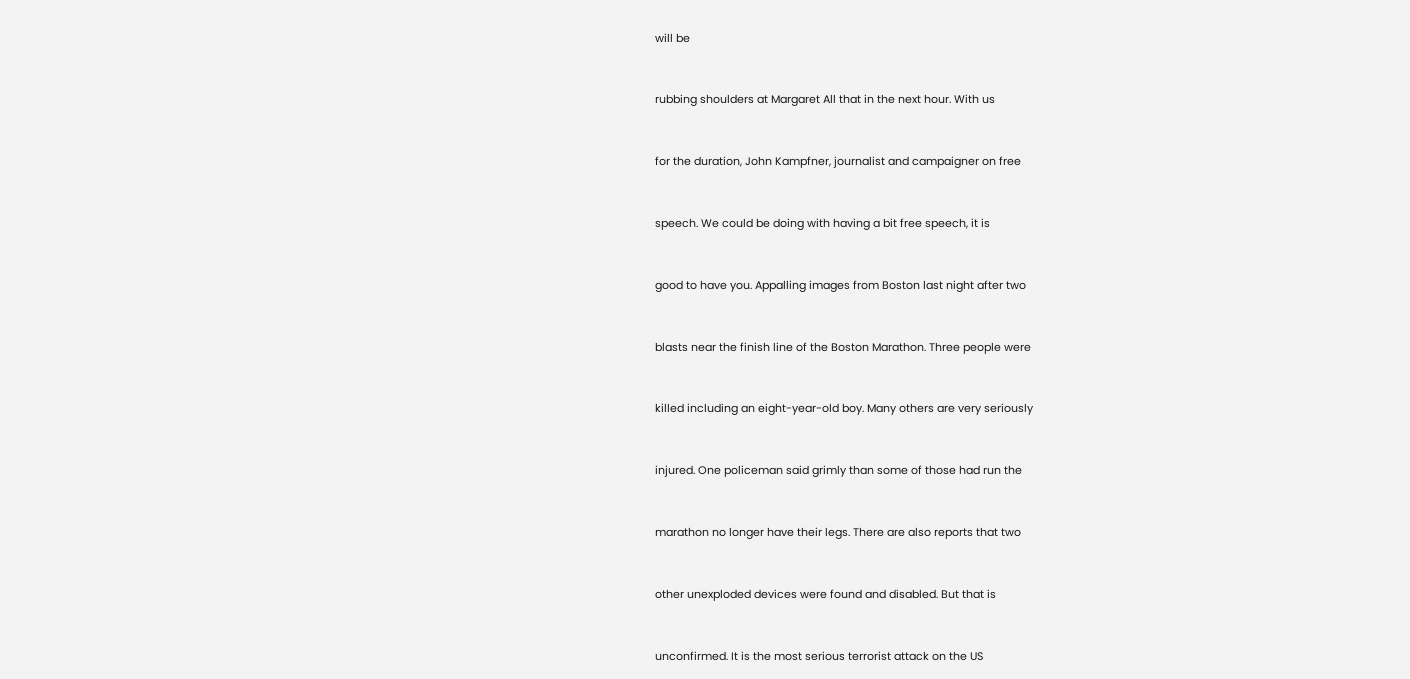will be


rubbing shoulders at Margaret All that in the next hour. With us


for the duration, John Kampfner, journalist and campaigner on free


speech. We could be doing with having a bit free speech, it is


good to have you. Appalling images from Boston last night after two


blasts near the finish line of the Boston Marathon. Three people were


killed including an eight-year-old boy. Many others are very seriously


injured. One policeman said grimly than some of those had run the


marathon no longer have their legs. There are also reports that two


other unexploded devices were found and disabled. But that is


unconfirmed. It is the most serious terrorist attack on the US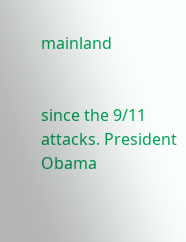mainland


since the 9/11 attacks. President Obama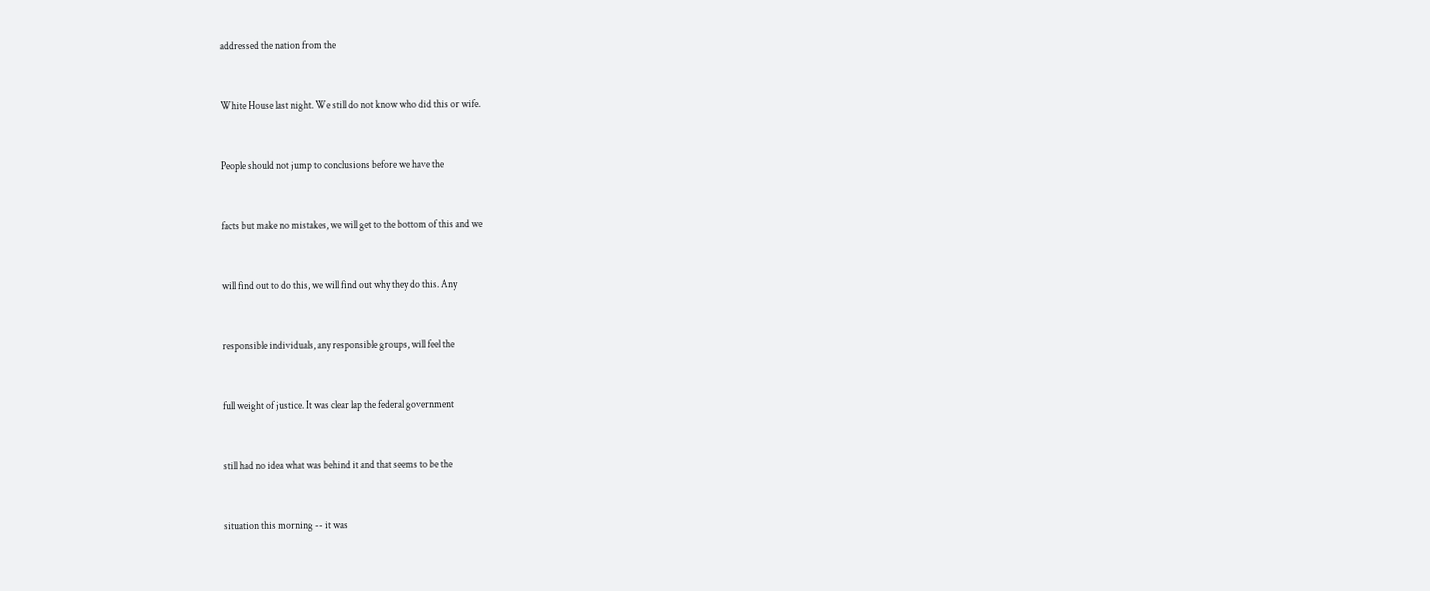addressed the nation from the


White House last night. We still do not know who did this or wife.


People should not jump to conclusions before we have the


facts but make no mistakes, we will get to the bottom of this and we


will find out to do this, we will find out why they do this. Any


responsible individuals, any responsible groups, will feel the


full weight of justice. It was clear lap the federal government


still had no idea what was behind it and that seems to be the


situation this morning -- it was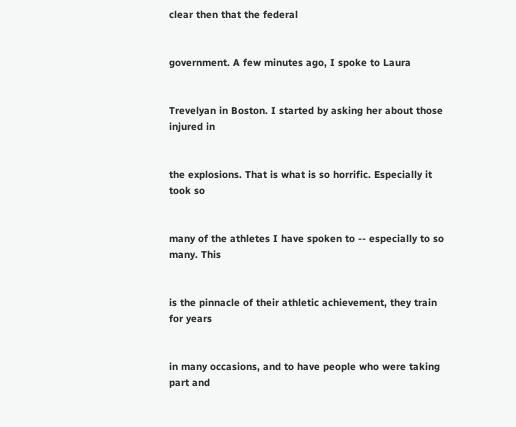clear then that the federal


government. A few minutes ago, I spoke to Laura


Trevelyan in Boston. I started by asking her about those injured in


the explosions. That is what is so horrific. Especially it took so


many of the athletes I have spoken to -- especially to so many. This


is the pinnacle of their athletic achievement, they train for years


in many occasions, and to have people who were taking part and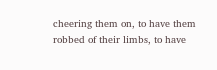cheering them on, to have them robbed of their limbs, to have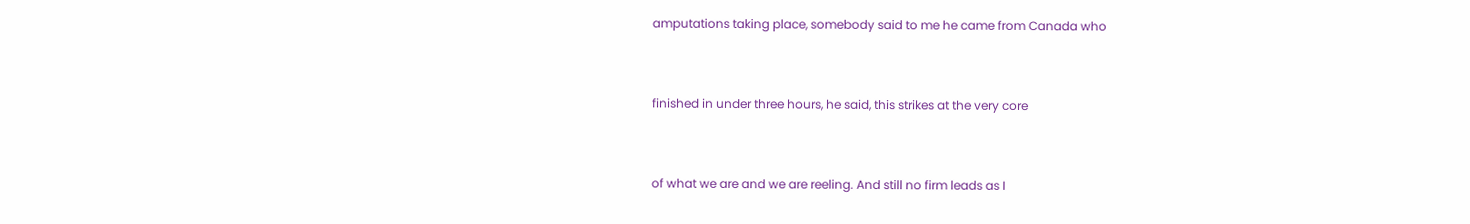amputations taking place, somebody said to me he came from Canada who


finished in under three hours, he said, this strikes at the very core


of what we are and we are reeling. And still no firm leads as I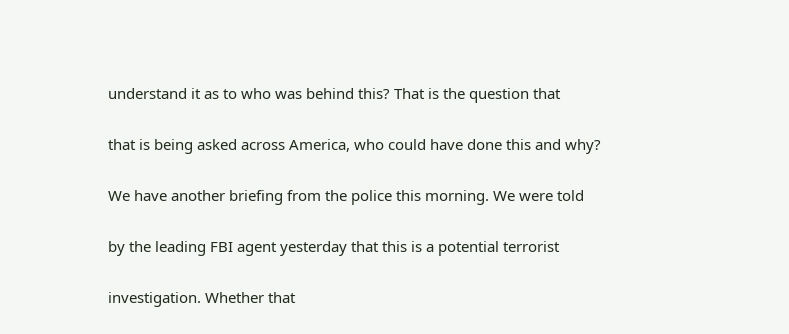understand it as to who was behind this? That is the question that


that is being asked across America, who could have done this and why?


We have another briefing from the police this morning. We were told


by the leading FBI agent yesterday that this is a potential terrorist


investigation. Whether that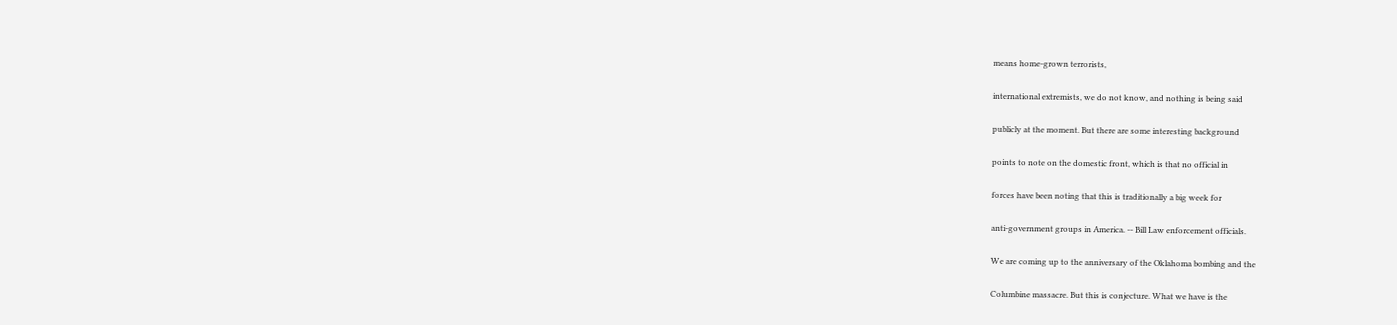means home-grown terrorists,


international extremists, we do not know, and nothing is being said


publicly at the moment. But there are some interesting background


points to note on the domestic front, which is that no official in


forces have been noting that this is traditionally a big week for


anti-government groups in America. -- Bill Law enforcement officials.


We are coming up to the anniversary of the Oklahoma bombing and the


Columbine massacre. But this is conjecture. What we have is the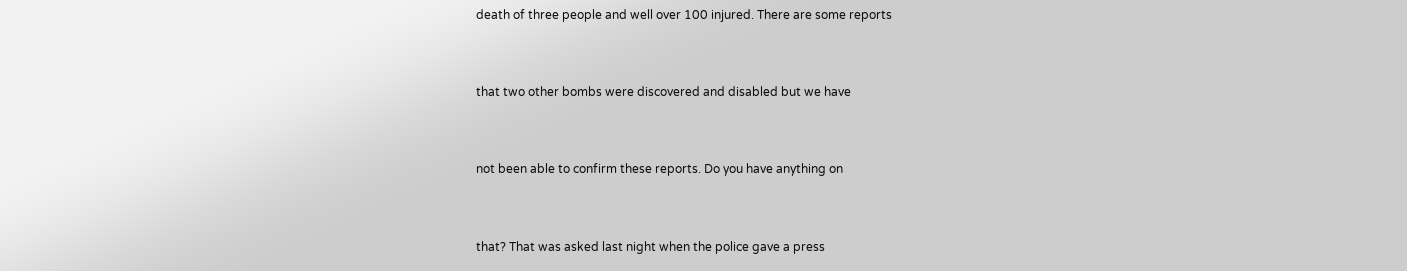death of three people and well over 100 injured. There are some reports


that two other bombs were discovered and disabled but we have


not been able to confirm these reports. Do you have anything on


that? That was asked last night when the police gave a press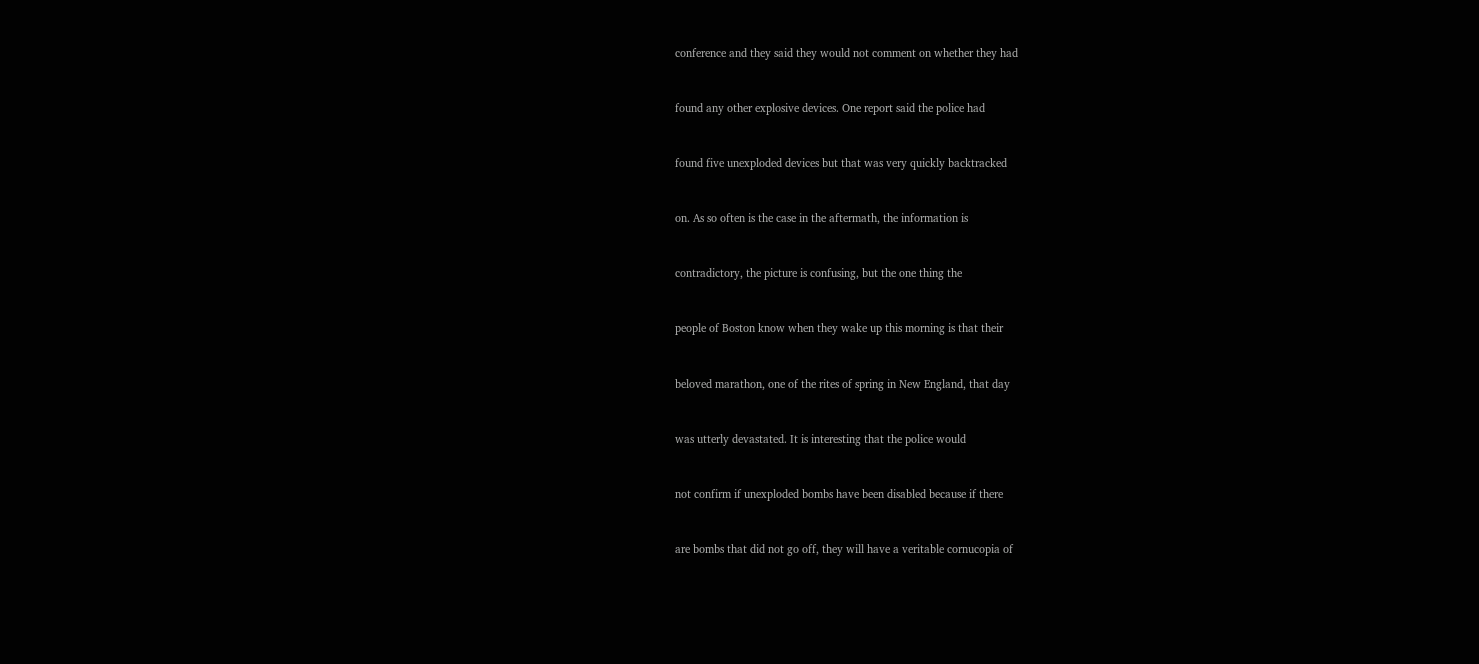conference and they said they would not comment on whether they had


found any other explosive devices. One report said the police had


found five unexploded devices but that was very quickly backtracked


on. As so often is the case in the aftermath, the information is


contradictory, the picture is confusing, but the one thing the


people of Boston know when they wake up this morning is that their


beloved marathon, one of the rites of spring in New England, that day


was utterly devastated. It is interesting that the police would


not confirm if unexploded bombs have been disabled because if there


are bombs that did not go off, they will have a veritable cornucopia of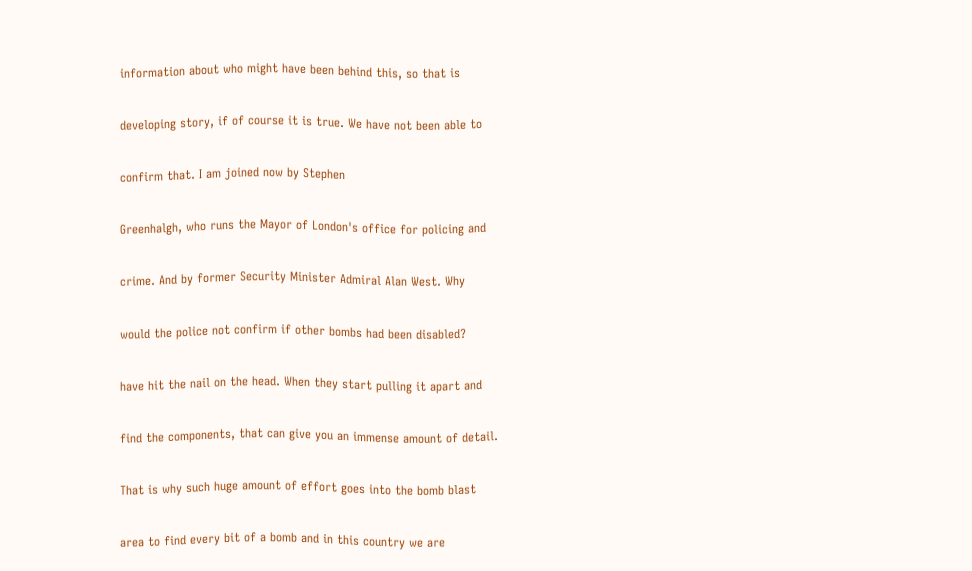information about who might have been behind this, so that is


developing story, if of course it is true. We have not been able to


confirm that. I am joined now by Stephen


Greenhalgh, who runs the Mayor of London's office for policing and


crime. And by former Security Minister Admiral Alan West. Why


would the police not confirm if other bombs had been disabled?


have hit the nail on the head. When they start pulling it apart and


find the components, that can give you an immense amount of detail.


That is why such huge amount of effort goes into the bomb blast


area to find every bit of a bomb and in this country we are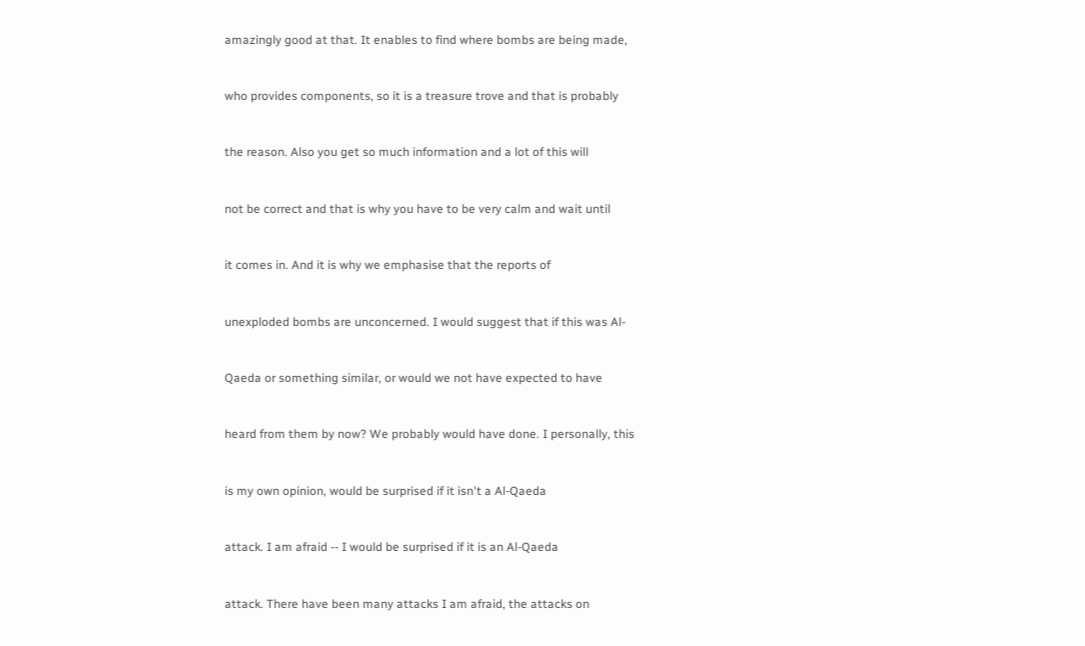amazingly good at that. It enables to find where bombs are being made,


who provides components, so it is a treasure trove and that is probably


the reason. Also you get so much information and a lot of this will


not be correct and that is why you have to be very calm and wait until


it comes in. And it is why we emphasise that the reports of


unexploded bombs are unconcerned. I would suggest that if this was Al-


Qaeda or something similar, or would we not have expected to have


heard from them by now? We probably would have done. I personally, this


is my own opinion, would be surprised if it isn't a Al-Qaeda


attack. I am afraid -- I would be surprised if it is an Al-Qaeda


attack. There have been many attacks I am afraid, the attacks on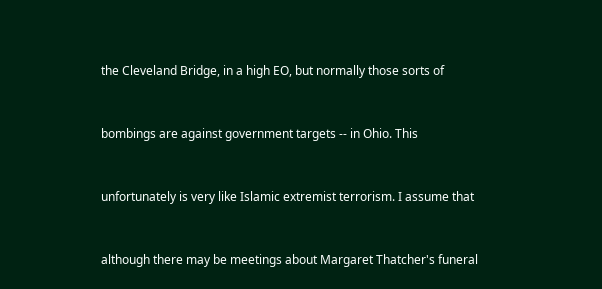the Cleveland Bridge, in a high EO, but normally those sorts of


bombings are against government targets -- in Ohio. This


unfortunately is very like Islamic extremist terrorism. I assume that


although there may be meetings about Margaret Thatcher's funeral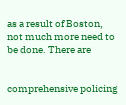as a result of Boston, not much more need to be done. There are


comprehensive policing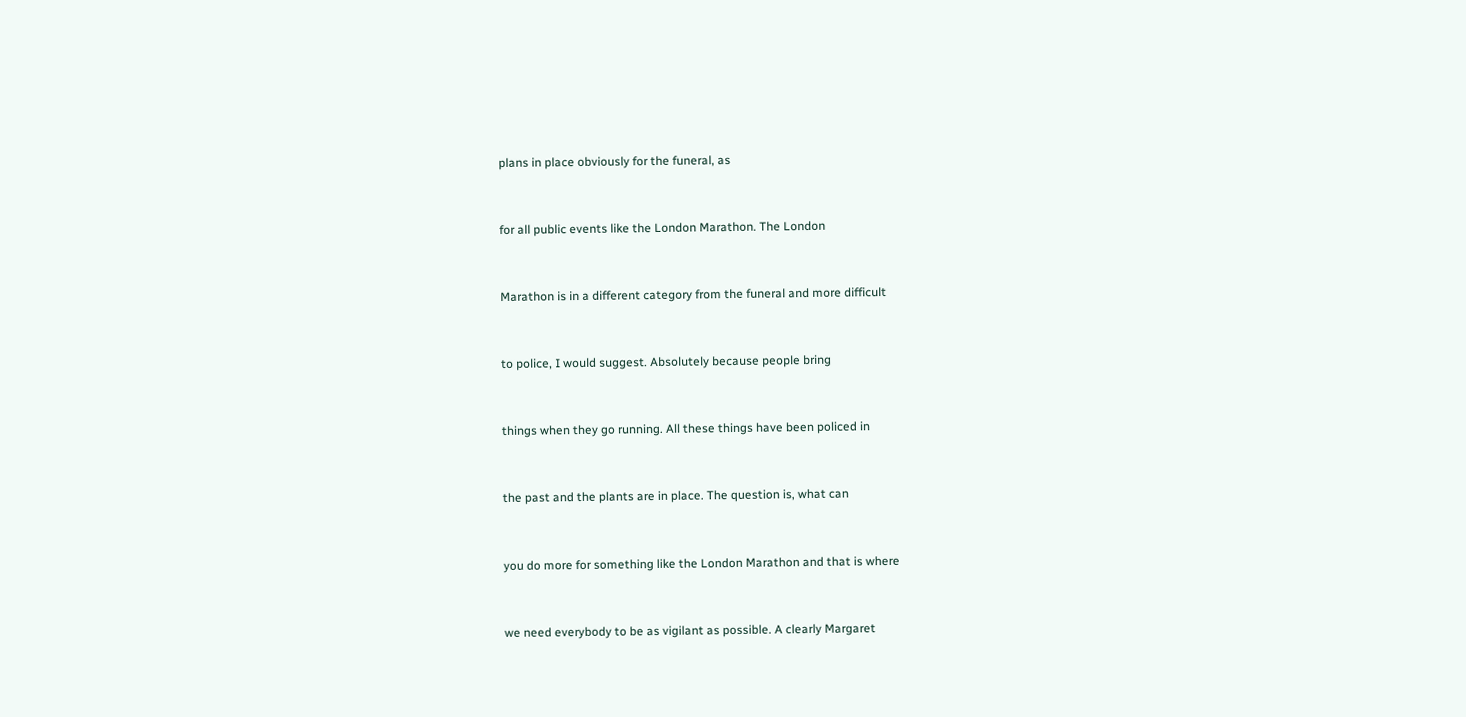plans in place obviously for the funeral, as


for all public events like the London Marathon. The London


Marathon is in a different category from the funeral and more difficult


to police, I would suggest. Absolutely because people bring


things when they go running. All these things have been policed in


the past and the plants are in place. The question is, what can


you do more for something like the London Marathon and that is where


we need everybody to be as vigilant as possible. A clearly Margaret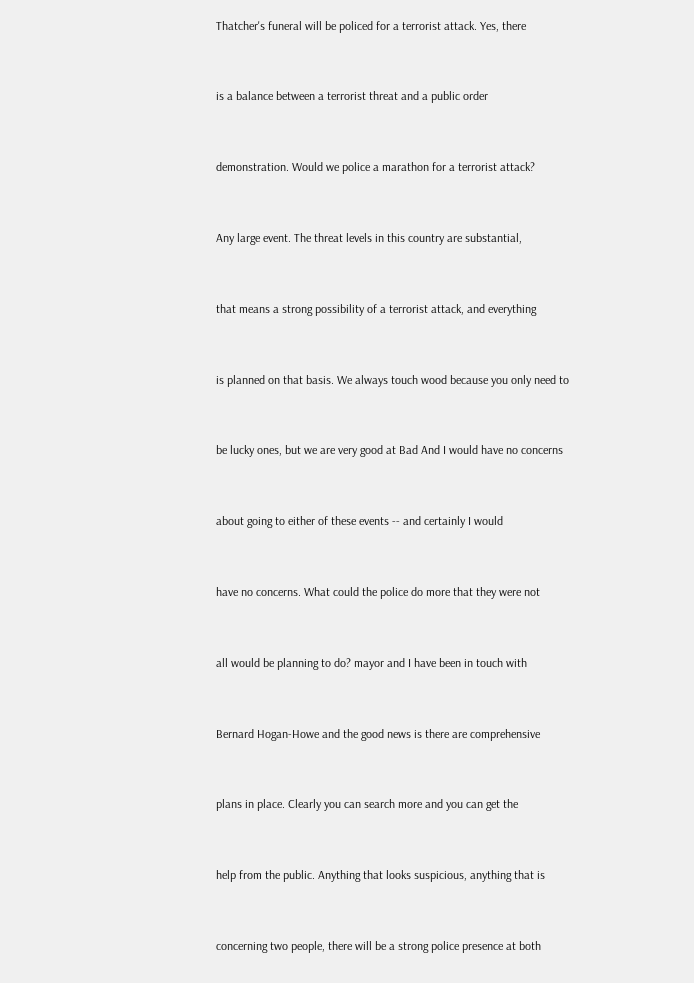Thatcher's funeral will be policed for a terrorist attack. Yes, there


is a balance between a terrorist threat and a public order


demonstration. Would we police a marathon for a terrorist attack?


Any large event. The threat levels in this country are substantial,


that means a strong possibility of a terrorist attack, and everything


is planned on that basis. We always touch wood because you only need to


be lucky ones, but we are very good at Bad And I would have no concerns


about going to either of these events -- and certainly I would


have no concerns. What could the police do more that they were not


all would be planning to do? mayor and I have been in touch with


Bernard Hogan-Howe and the good news is there are comprehensive


plans in place. Clearly you can search more and you can get the


help from the public. Anything that looks suspicious, anything that is


concerning two people, there will be a strong police presence at both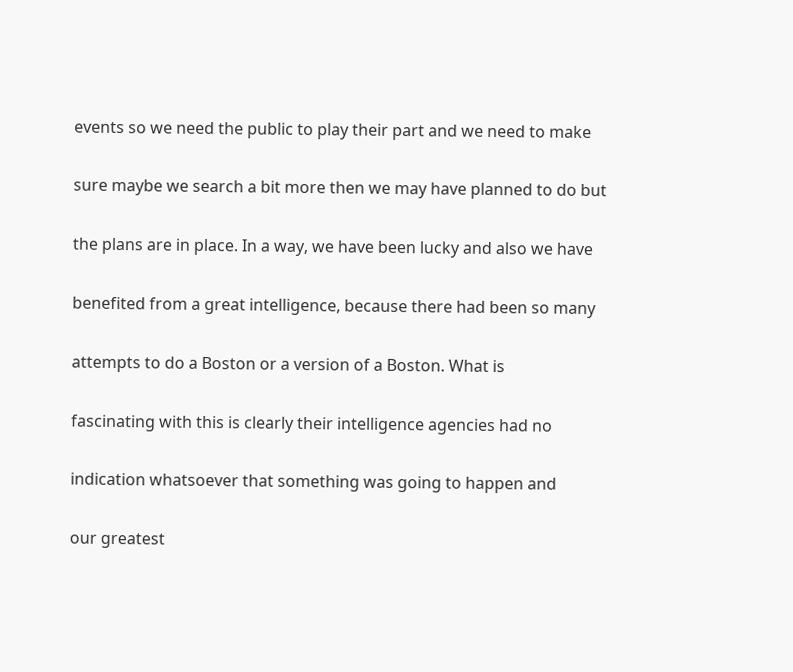events so we need the public to play their part and we need to make


sure maybe we search a bit more then we may have planned to do but


the plans are in place. In a way, we have been lucky and also we have


benefited from a great intelligence, because there had been so many


attempts to do a Boston or a version of a Boston. What is


fascinating with this is clearly their intelligence agencies had no


indication whatsoever that something was going to happen and


our greatest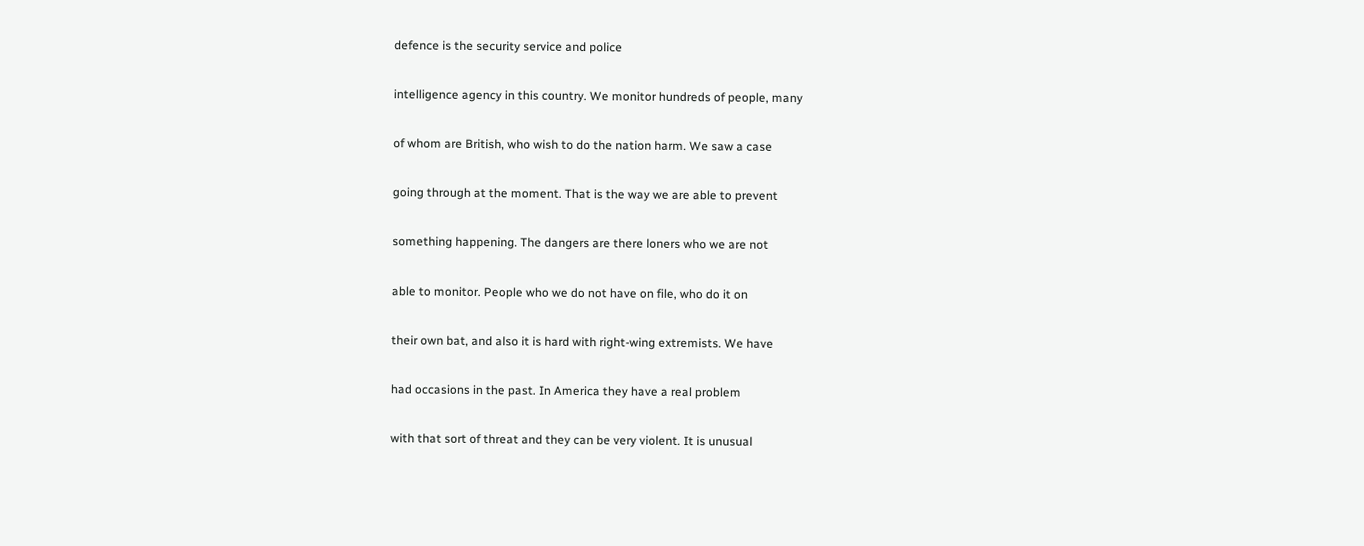defence is the security service and police


intelligence agency in this country. We monitor hundreds of people, many


of whom are British, who wish to do the nation harm. We saw a case


going through at the moment. That is the way we are able to prevent


something happening. The dangers are there loners who we are not


able to monitor. People who we do not have on file, who do it on


their own bat, and also it is hard with right-wing extremists. We have


had occasions in the past. In America they have a real problem


with that sort of threat and they can be very violent. It is unusual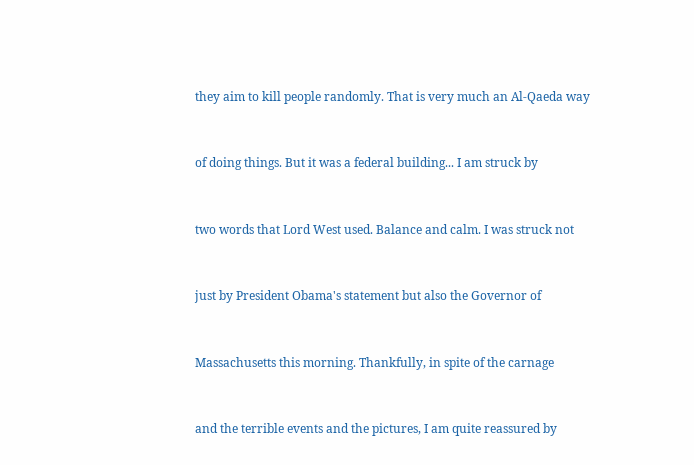they aim to kill people randomly. That is very much an Al-Qaeda way


of doing things. But it was a federal building... I am struck by


two words that Lord West used. Balance and calm. I was struck not


just by President Obama's statement but also the Governor of


Massachusetts this morning. Thankfully, in spite of the carnage


and the terrible events and the pictures, I am quite reassured by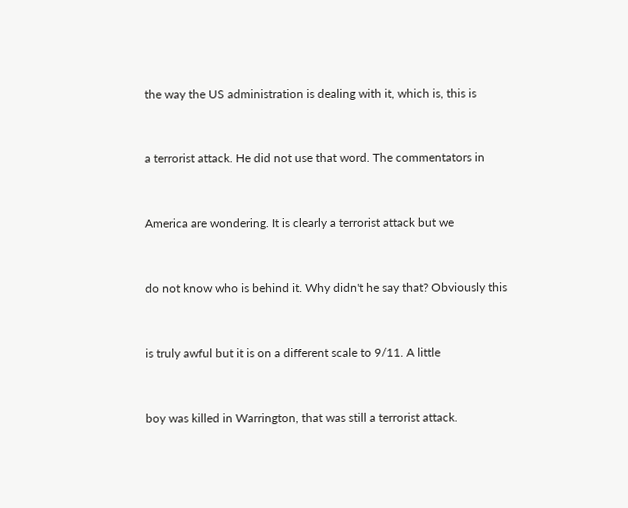the way the US administration is dealing with it, which is, this is


a terrorist attack. He did not use that word. The commentators in


America are wondering. It is clearly a terrorist attack but we


do not know who is behind it. Why didn't he say that? Obviously this


is truly awful but it is on a different scale to 9/11. A little


boy was killed in Warrington, that was still a terrorist attack.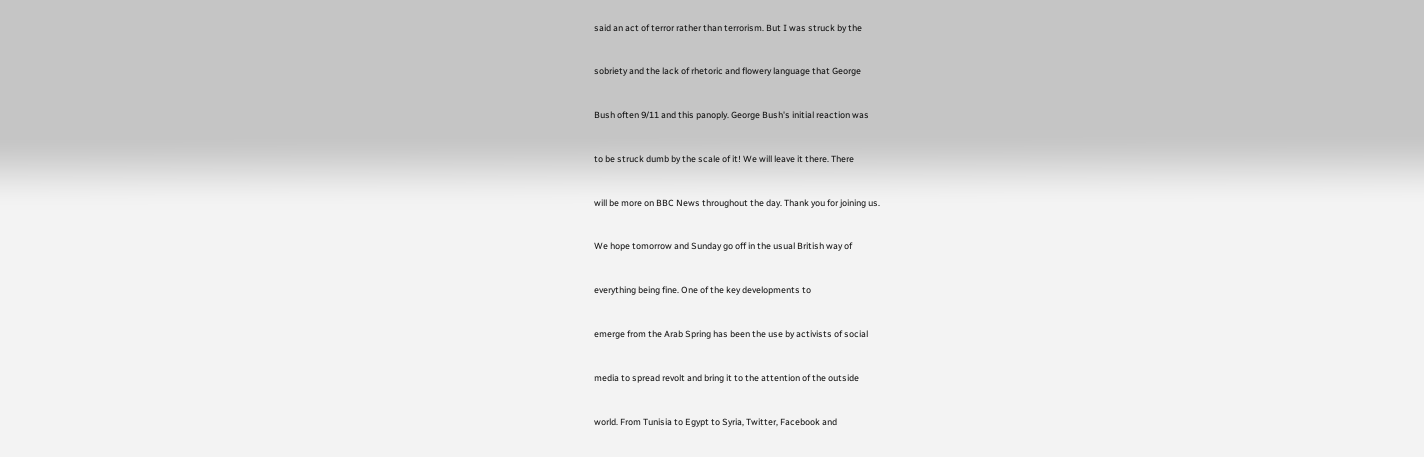said an act of terror rather than terrorism. But I was struck by the


sobriety and the lack of rhetoric and flowery language that George


Bush often 9/11 and this panoply. George Bush's initial reaction was


to be struck dumb by the scale of it! We will leave it there. There


will be more on BBC News throughout the day. Thank you for joining us.


We hope tomorrow and Sunday go off in the usual British way of


everything being fine. One of the key developments to


emerge from the Arab Spring has been the use by activists of social


media to spread revolt and bring it to the attention of the outside


world. From Tunisia to Egypt to Syria, Twitter, Facebook and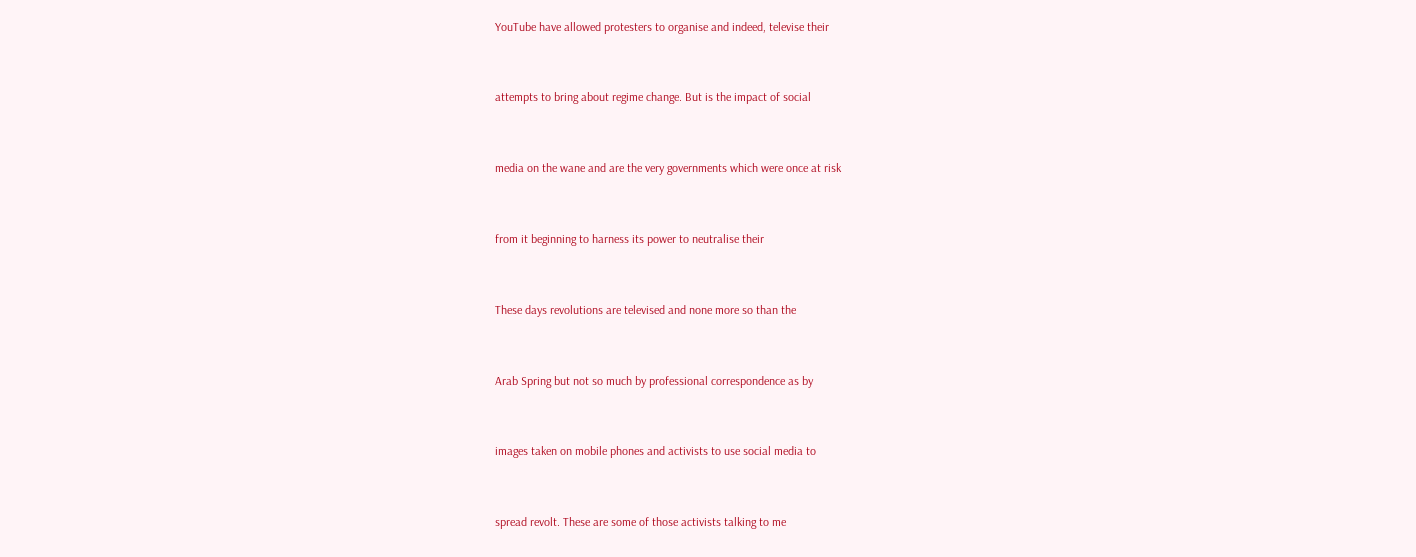YouTube have allowed protesters to organise and indeed, televise their


attempts to bring about regime change. But is the impact of social


media on the wane and are the very governments which were once at risk


from it beginning to harness its power to neutralise their


These days revolutions are televised and none more so than the


Arab Spring but not so much by professional correspondence as by


images taken on mobile phones and activists to use social media to


spread revolt. These are some of those activists talking to me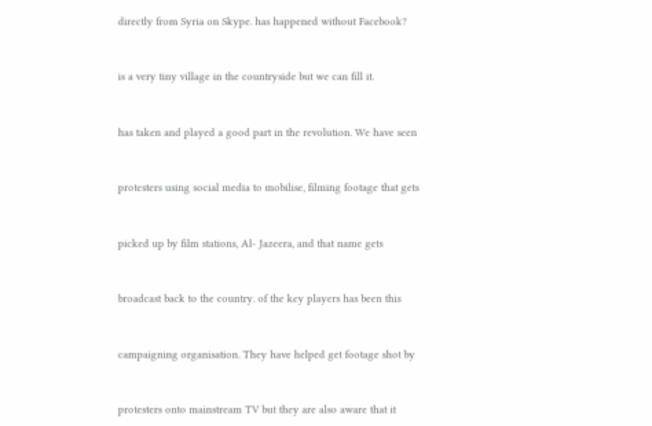directly from Syria on Skype. has happened without Facebook?


is a very tiny village in the countryside but we can fill it.


has taken and played a good part in the revolution. We have seen


protesters using social media to mobilise, filming footage that gets


picked up by film stations, Al- Jazeera, and that name gets


broadcast back to the country. of the key players has been this


campaigning organisation. They have helped get footage shot by


protesters onto mainstream TV but they are also aware that it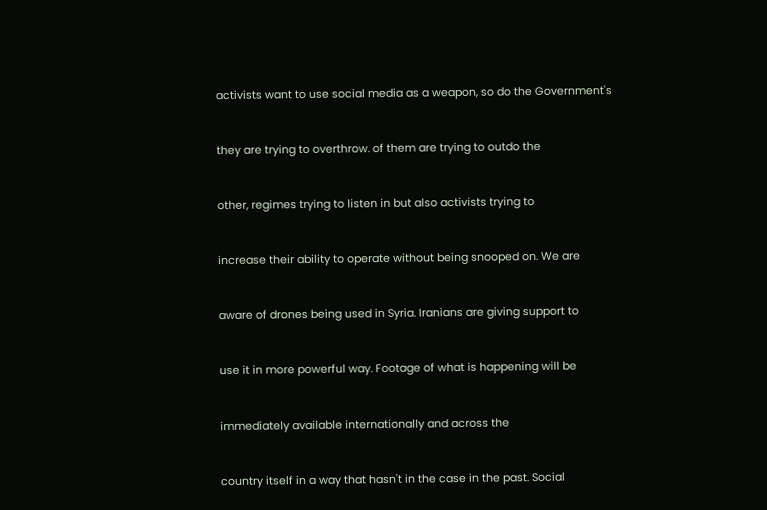activists want to use social media as a weapon, so do the Government's


they are trying to overthrow. of them are trying to outdo the


other, regimes trying to listen in but also activists trying to


increase their ability to operate without being snooped on. We are


aware of drones being used in Syria. Iranians are giving support to


use it in more powerful way. Footage of what is happening will be


immediately available internationally and across the


country itself in a way that hasn't in the case in the past. Social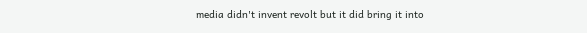media didn't invent revolt but it did bring it into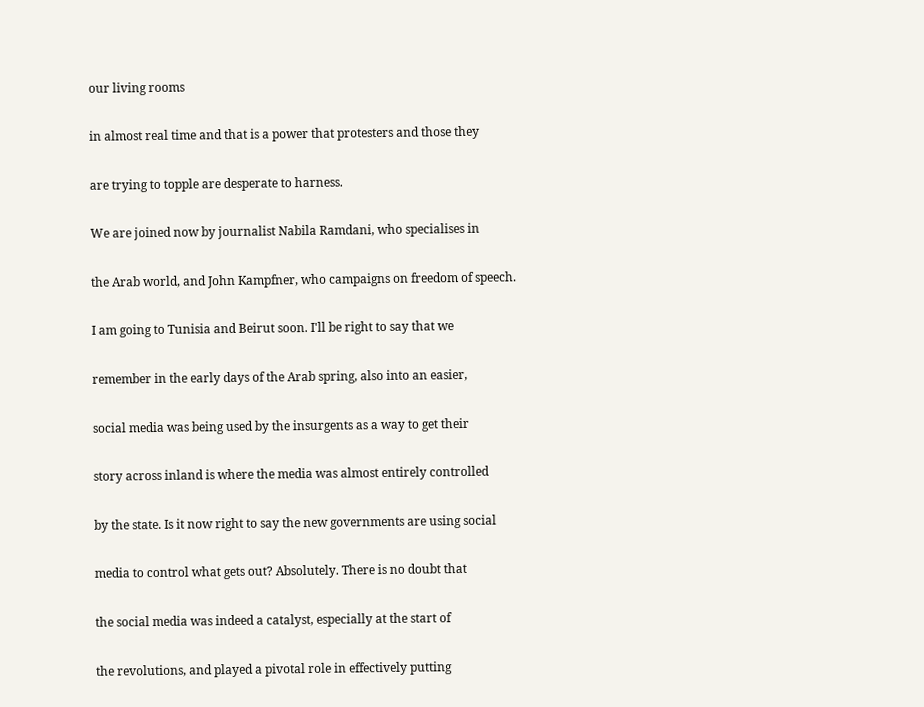our living rooms


in almost real time and that is a power that protesters and those they


are trying to topple are desperate to harness.


We are joined now by journalist Nabila Ramdani, who specialises in


the Arab world, and John Kampfner, who campaigns on freedom of speech.


I am going to Tunisia and Beirut soon. I'll be right to say that we


remember in the early days of the Arab spring, also into an easier,


social media was being used by the insurgents as a way to get their


story across inland is where the media was almost entirely controlled


by the state. Is it now right to say the new governments are using social


media to control what gets out? Absolutely. There is no doubt that


the social media was indeed a catalyst, especially at the start of


the revolutions, and played a pivotal role in effectively putting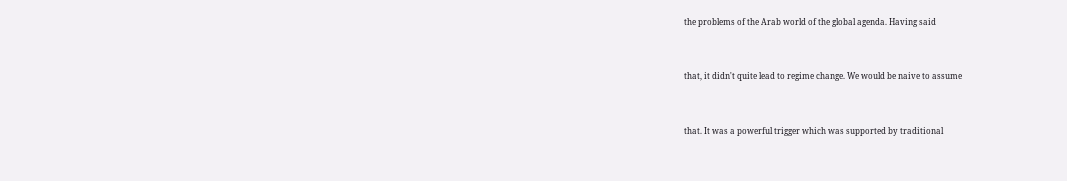the problems of the Arab world of the global agenda. Having said


that, it didn't quite lead to regime change. We would be naive to assume


that. It was a powerful trigger which was supported by traditional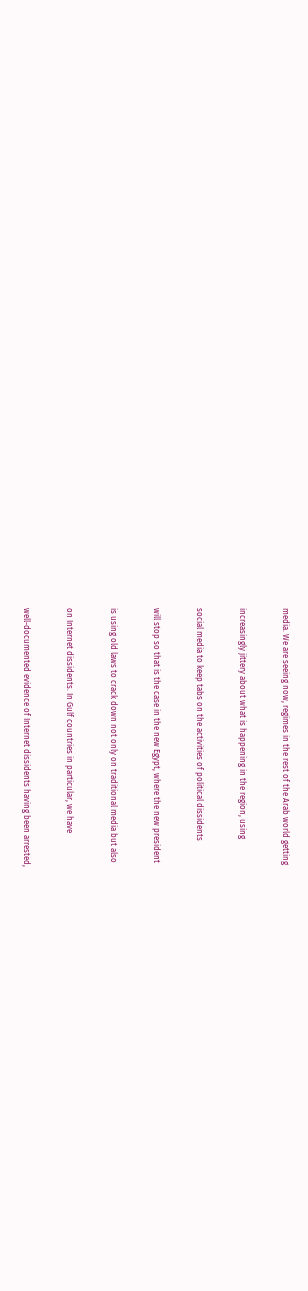media. We are seeing now, regimes in the rest of the Arab world getting


increasingly jittery about what is happening in the region, using


social media to keep tabs on the activities of political dissidents


will stop so that is the case in the new Egypt, where the new president


is using old laws to crack down not only on traditional media but also


on Internet dissidents. In Gulf countries in particular, we have


well-documented evidence of Internet dissidents having been arrested,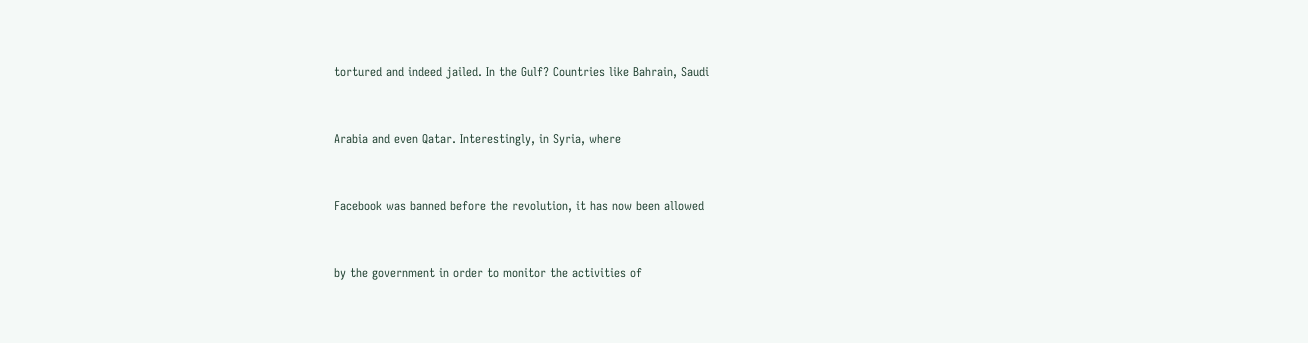tortured and indeed jailed. In the Gulf? Countries like Bahrain, Saudi


Arabia and even Qatar. Interestingly, in Syria, where


Facebook was banned before the revolution, it has now been allowed


by the government in order to monitor the activities of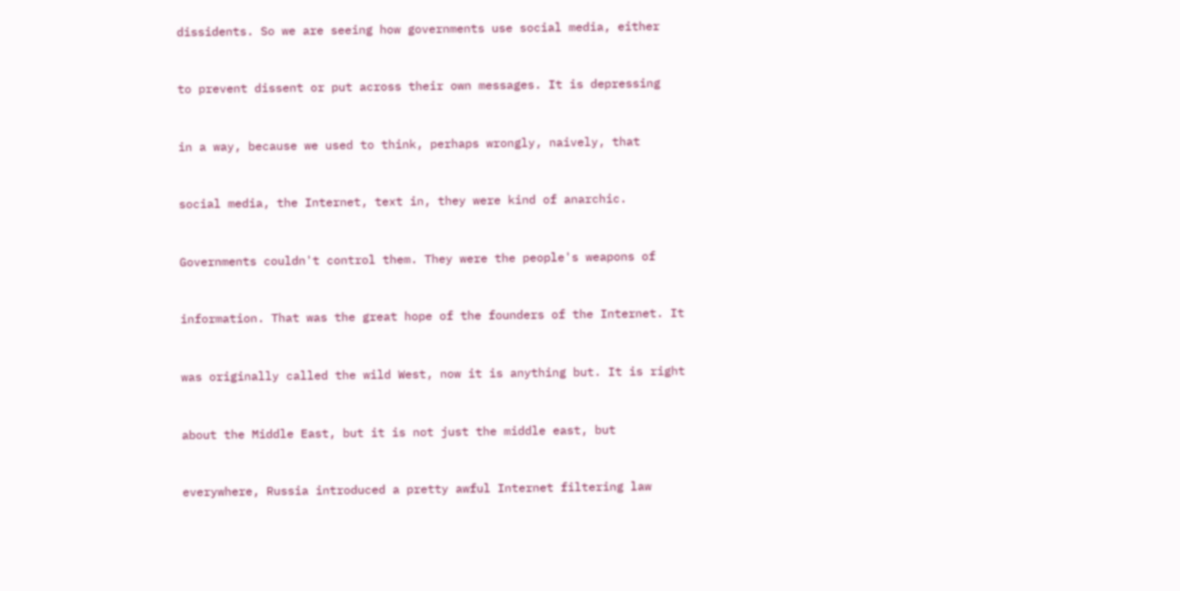dissidents. So we are seeing how governments use social media, either


to prevent dissent or put across their own messages. It is depressing


in a way, because we used to think, perhaps wrongly, naively, that


social media, the Internet, text in, they were kind of anarchic.


Governments couldn't control them. They were the people's weapons of


information. That was the great hope of the founders of the Internet. It


was originally called the wild West, now it is anything but. It is right


about the Middle East, but it is not just the middle east, but


everywhere, Russia introduced a pretty awful Internet filtering law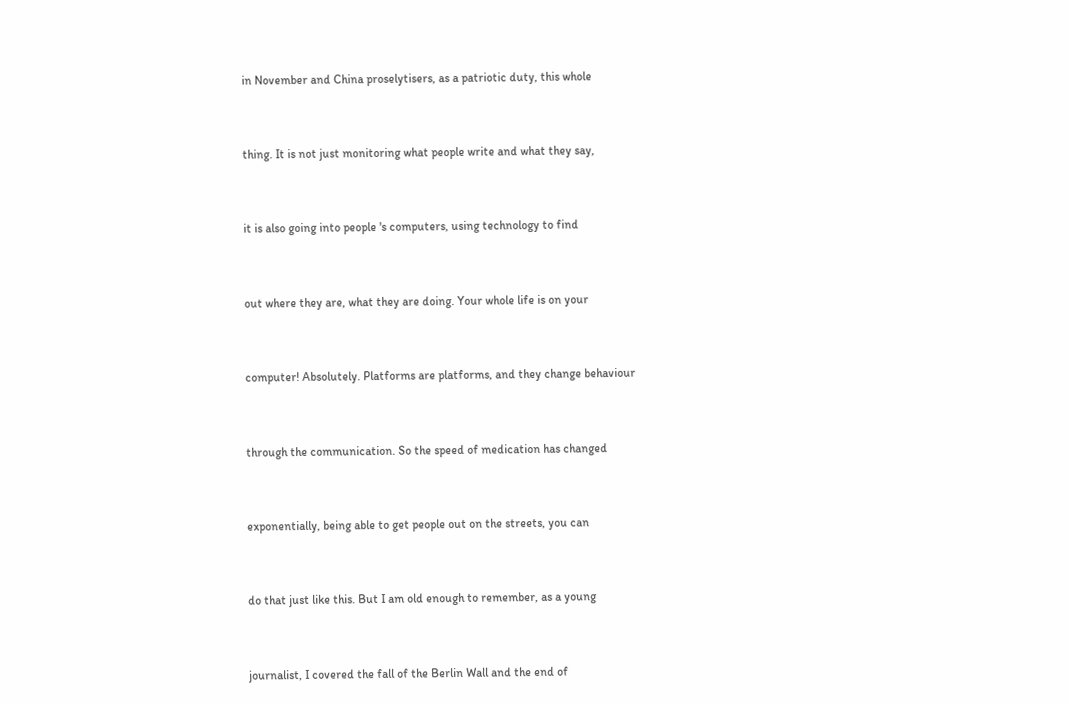in November and China proselytisers, as a patriotic duty, this whole


thing. It is not just monitoring what people write and what they say,


it is also going into people 's computers, using technology to find


out where they are, what they are doing. Your whole life is on your


computer! Absolutely. Platforms are platforms, and they change behaviour


through the communication. So the speed of medication has changed


exponentially, being able to get people out on the streets, you can


do that just like this. But I am old enough to remember, as a young


journalist, I covered the fall of the Berlin Wall and the end of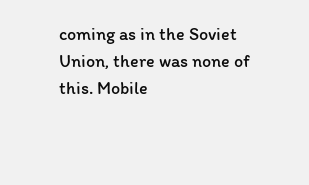coming as in the Soviet Union, there was none of this. Mobile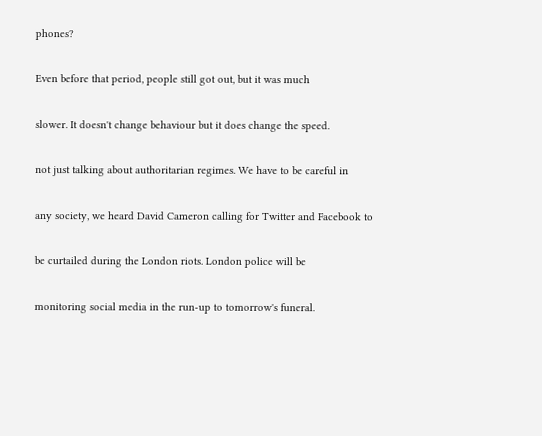phones?


Even before that period, people still got out, but it was much


slower. It doesn't change behaviour but it does change the speed.


not just talking about authoritarian regimes. We have to be careful in


any society, we heard David Cameron calling for Twitter and Facebook to


be curtailed during the London riots. London police will be


monitoring social media in the run-up to tomorrow's funeral.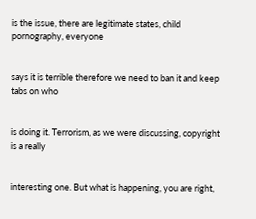is the issue, there are legitimate states, child pornography, everyone


says it is terrible therefore we need to ban it and keep tabs on who


is doing it. Terrorism, as we were discussing, copyright is a really


interesting one. But what is happening, you are right,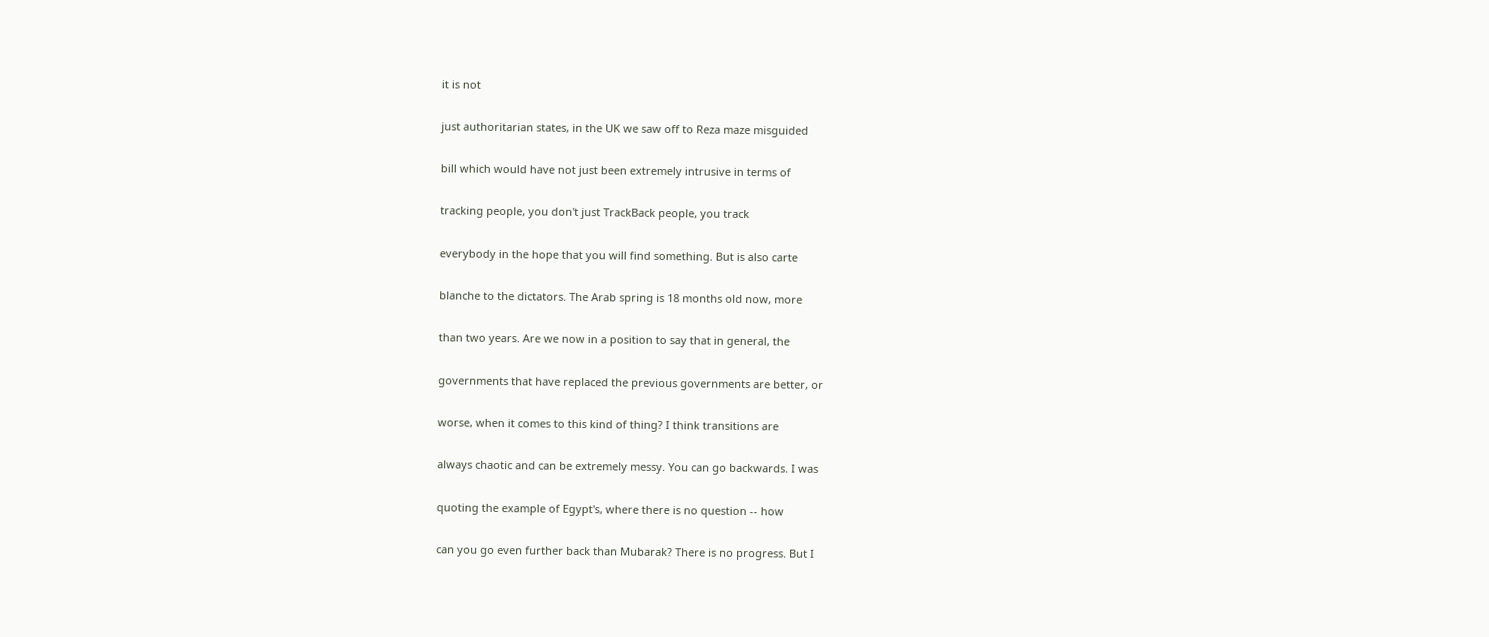it is not


just authoritarian states, in the UK we saw off to Reza maze misguided


bill which would have not just been extremely intrusive in terms of


tracking people, you don't just TrackBack people, you track


everybody in the hope that you will find something. But is also carte


blanche to the dictators. The Arab spring is 18 months old now, more


than two years. Are we now in a position to say that in general, the


governments that have replaced the previous governments are better, or


worse, when it comes to this kind of thing? I think transitions are


always chaotic and can be extremely messy. You can go backwards. I was


quoting the example of Egypt's, where there is no question -- how


can you go even further back than Mubarak? There is no progress. But I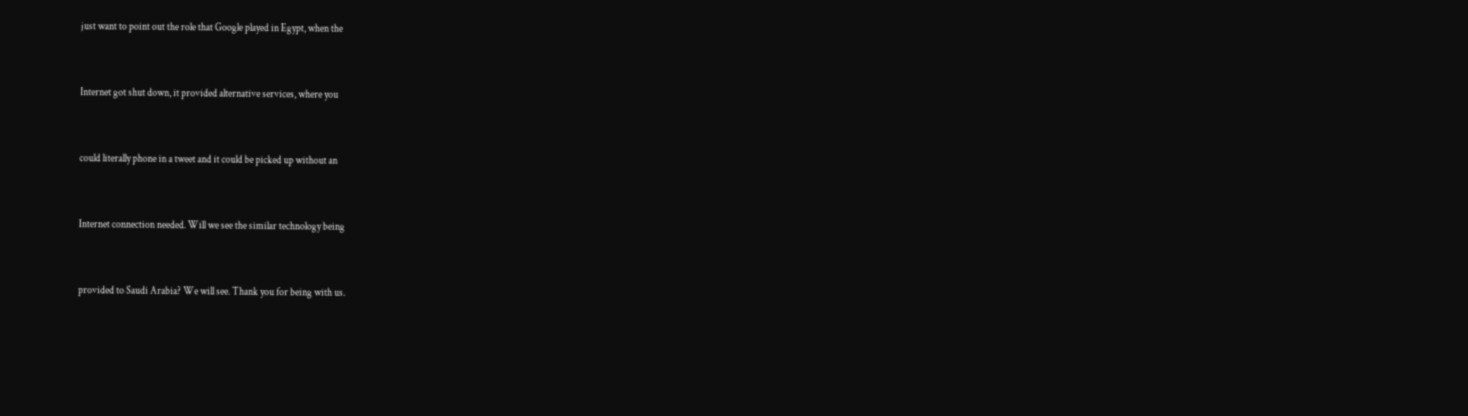just want to point out the role that Google played in Egypt, when the


Internet got shut down, it provided alternative services, where you


could literally phone in a tweet and it could be picked up without an


Internet connection needed. Will we see the similar technology being


provided to Saudi Arabia? We will see. Thank you for being with us.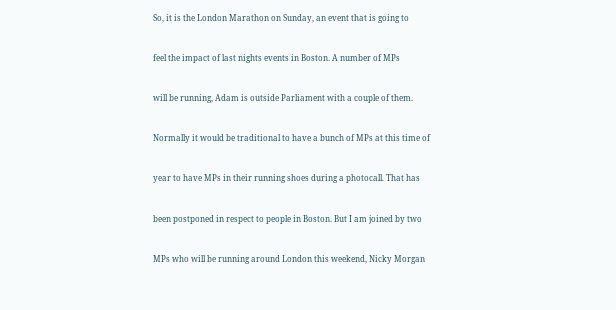So, it is the London Marathon on Sunday, an event that is going to


feel the impact of last nights events in Boston. A number of MPs


will be running, Adam is outside Parliament with a couple of them.


Normally it would be traditional to have a bunch of MPs at this time of


year to have MPs in their running shoes during a photocall. That has


been postponed in respect to people in Boston. But I am joined by two


MPs who will be running around London this weekend, Nicky Morgan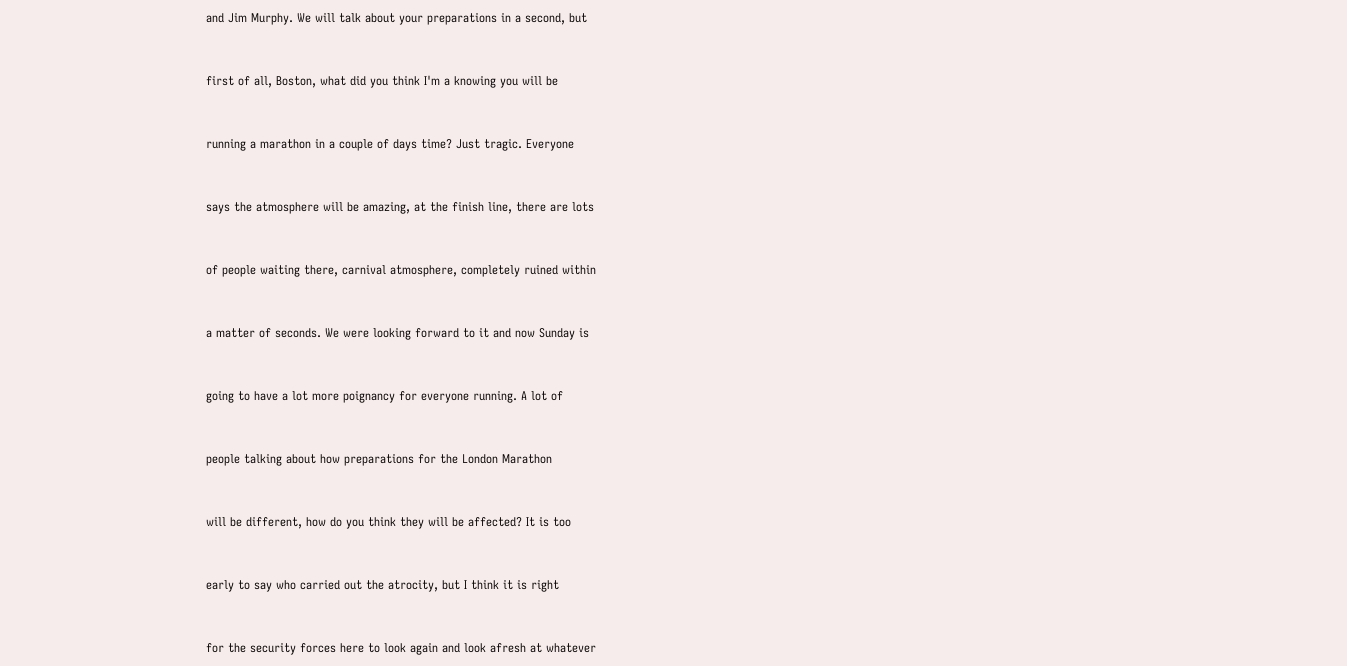and Jim Murphy. We will talk about your preparations in a second, but


first of all, Boston, what did you think I'm a knowing you will be


running a marathon in a couple of days time? Just tragic. Everyone


says the atmosphere will be amazing, at the finish line, there are lots


of people waiting there, carnival atmosphere, completely ruined within


a matter of seconds. We were looking forward to it and now Sunday is


going to have a lot more poignancy for everyone running. A lot of


people talking about how preparations for the London Marathon


will be different, how do you think they will be affected? It is too


early to say who carried out the atrocity, but I think it is right


for the security forces here to look again and look afresh at whatever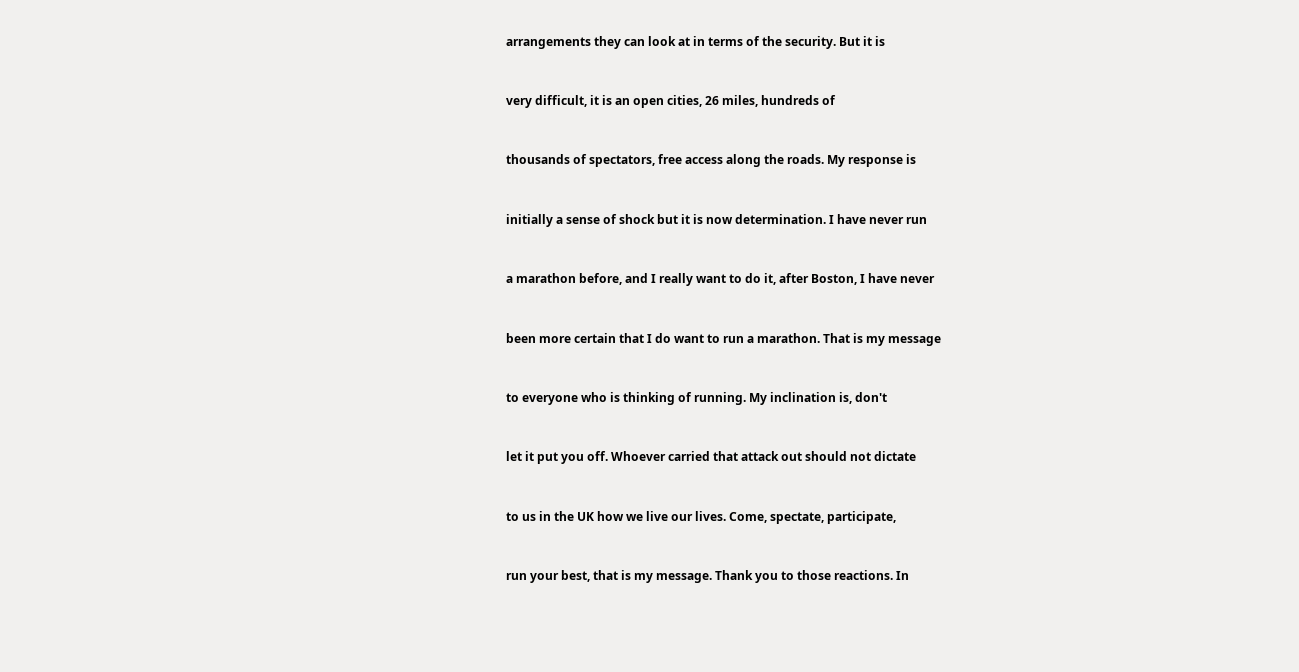arrangements they can look at in terms of the security. But it is


very difficult, it is an open cities, 26 miles, hundreds of


thousands of spectators, free access along the roads. My response is


initially a sense of shock but it is now determination. I have never run


a marathon before, and I really want to do it, after Boston, I have never


been more certain that I do want to run a marathon. That is my message


to everyone who is thinking of running. My inclination is, don't


let it put you off. Whoever carried that attack out should not dictate


to us in the UK how we live our lives. Come, spectate, participate,


run your best, that is my message. Thank you to those reactions. In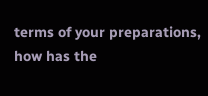terms of your preparations, how has the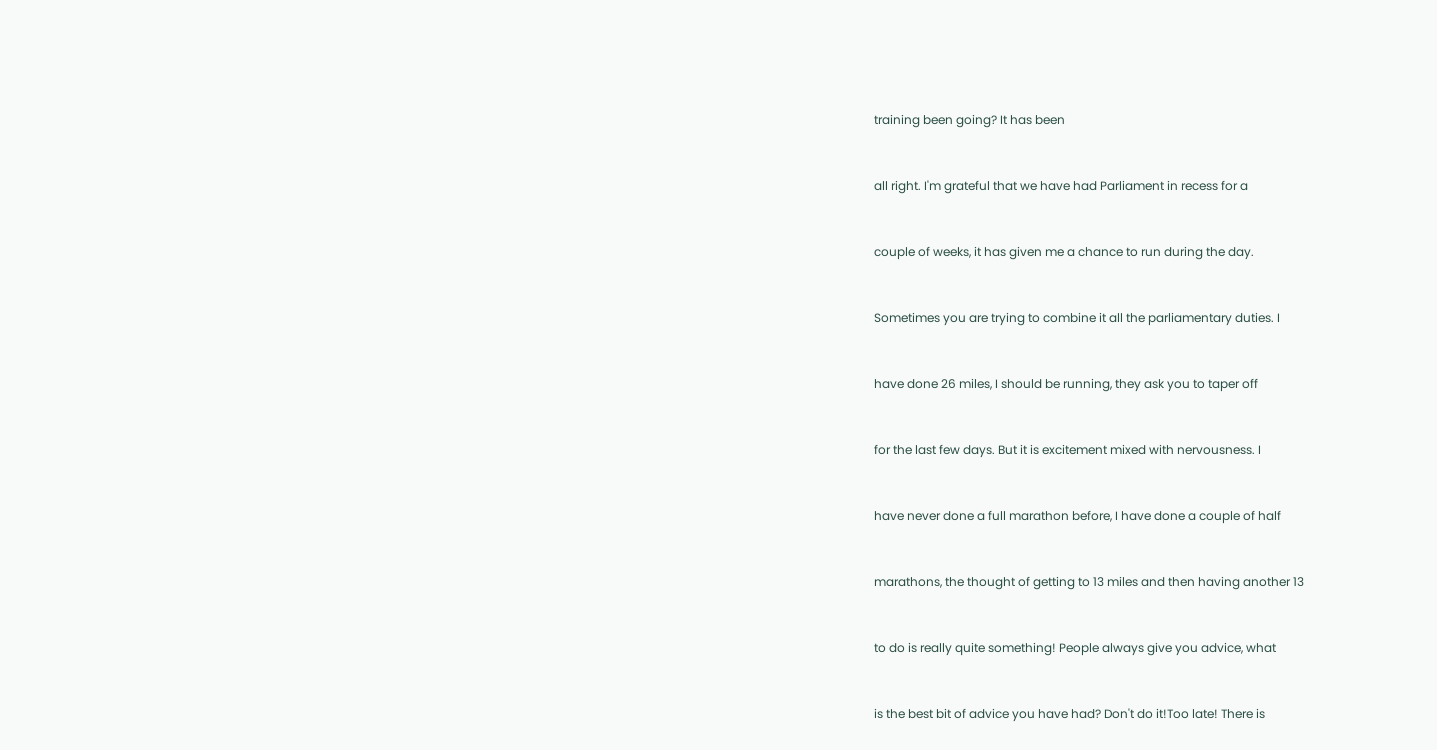training been going? It has been


all right. I'm grateful that we have had Parliament in recess for a


couple of weeks, it has given me a chance to run during the day.


Sometimes you are trying to combine it all the parliamentary duties. I


have done 26 miles, I should be running, they ask you to taper off


for the last few days. But it is excitement mixed with nervousness. I


have never done a full marathon before, I have done a couple of half


marathons, the thought of getting to 13 miles and then having another 13


to do is really quite something! People always give you advice, what


is the best bit of advice you have had? Don't do it!Too late! There is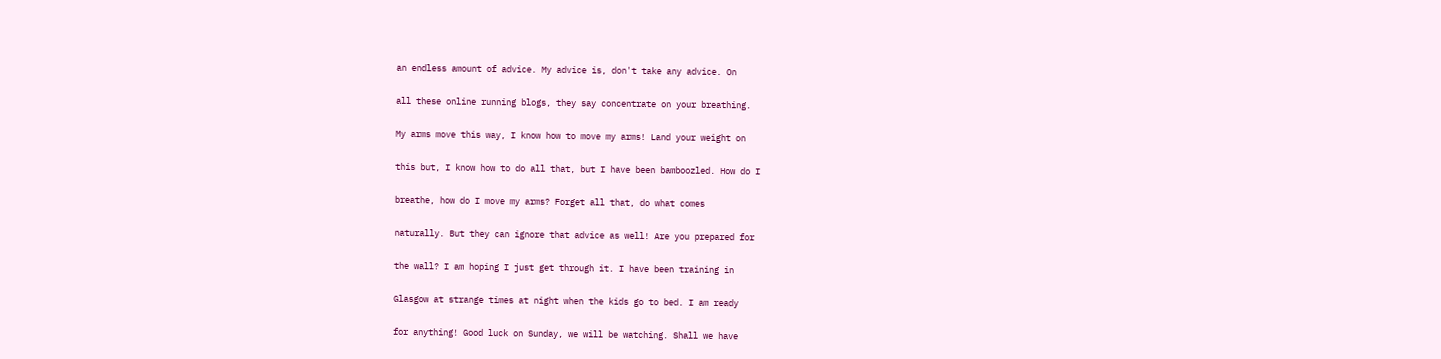an endless amount of advice. My advice is, don't take any advice. On


all these online running blogs, they say concentrate on your breathing.


My arms move this way, I know how to move my arms! Land your weight on


this but, I know how to do all that, but I have been bamboozled. How do I


breathe, how do I move my arms? Forget all that, do what comes


naturally. But they can ignore that advice as well! Are you prepared for


the wall? I am hoping I just get through it. I have been training in


Glasgow at strange times at night when the kids go to bed. I am ready


for anything! Good luck on Sunday, we will be watching. Shall we have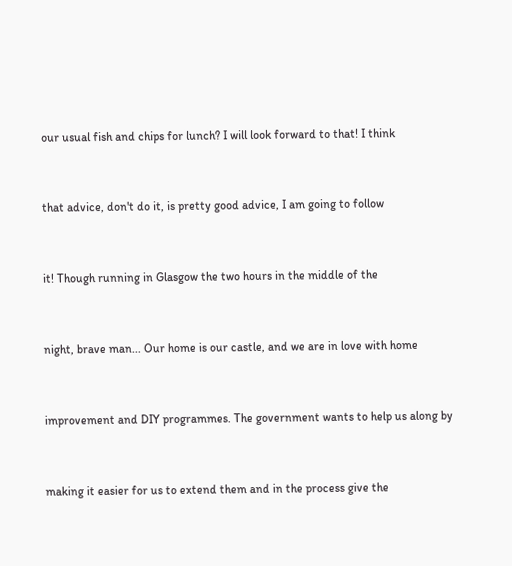our usual fish and chips for lunch? I will look forward to that! I think


that advice, don't do it, is pretty good advice, I am going to follow


it! Though running in Glasgow the two hours in the middle of the


night, brave man... Our home is our castle, and we are in love with home


improvement and DIY programmes. The government wants to help us along by


making it easier for us to extend them and in the process give the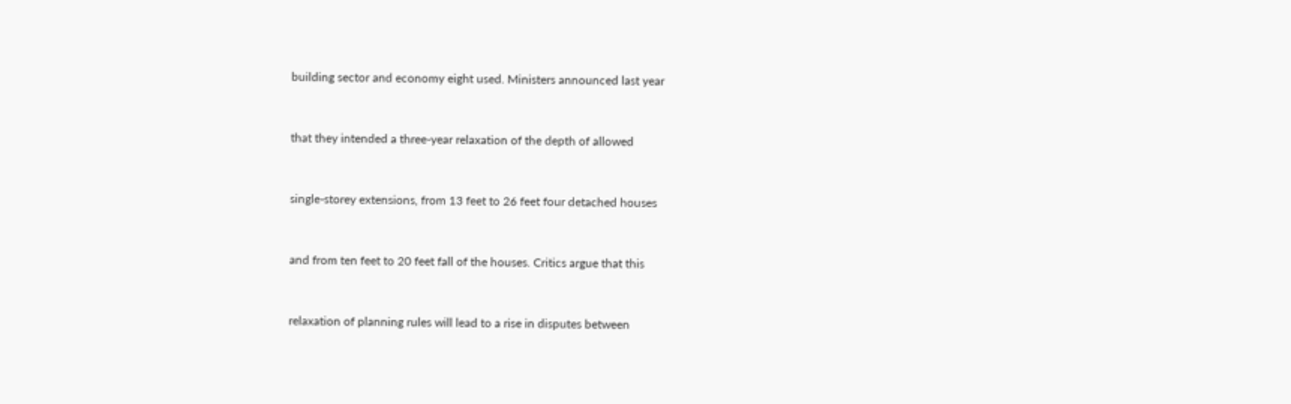building sector and economy eight used. Ministers announced last year


that they intended a three-year relaxation of the depth of allowed


single-storey extensions, from 13 feet to 26 feet four detached houses


and from ten feet to 20 feet fall of the houses. Critics argue that this


relaxation of planning rules will lead to a rise in disputes between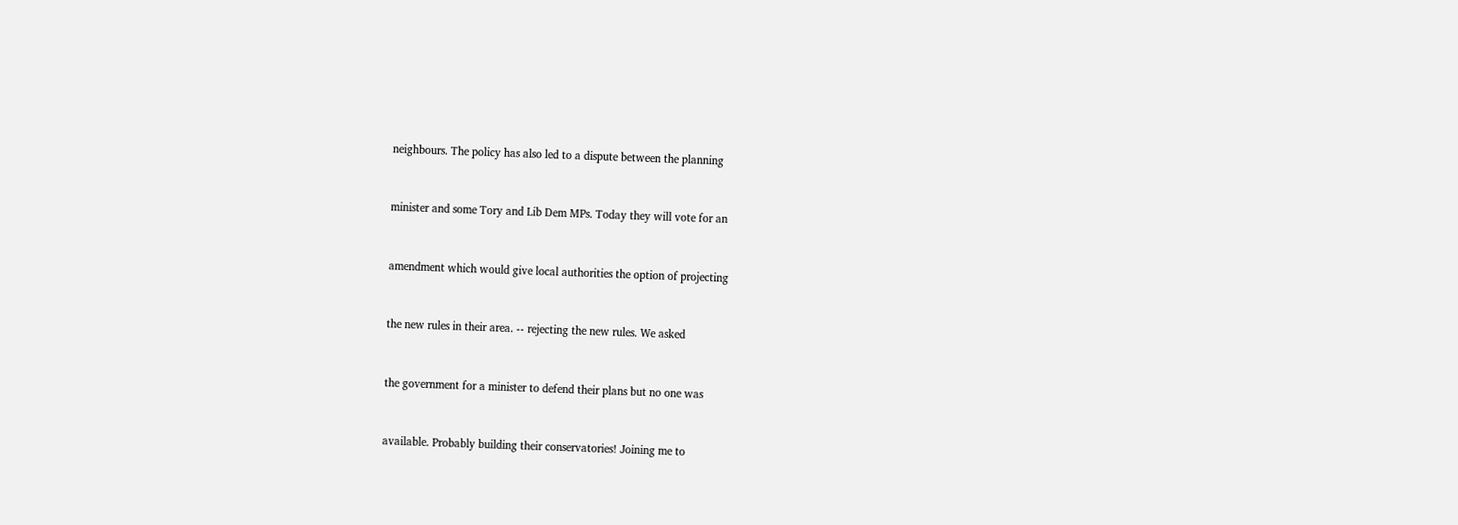neighbours. The policy has also led to a dispute between the planning


minister and some Tory and Lib Dem MPs. Today they will vote for an


amendment which would give local authorities the option of projecting


the new rules in their area. -- rejecting the new rules. We asked


the government for a minister to defend their plans but no one was


available. Probably building their conservatories! Joining me to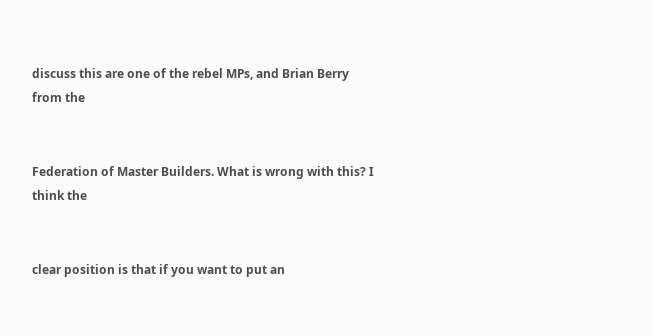discuss this are one of the rebel MPs, and Brian Berry from the


Federation of Master Builders. What is wrong with this? I think the


clear position is that if you want to put an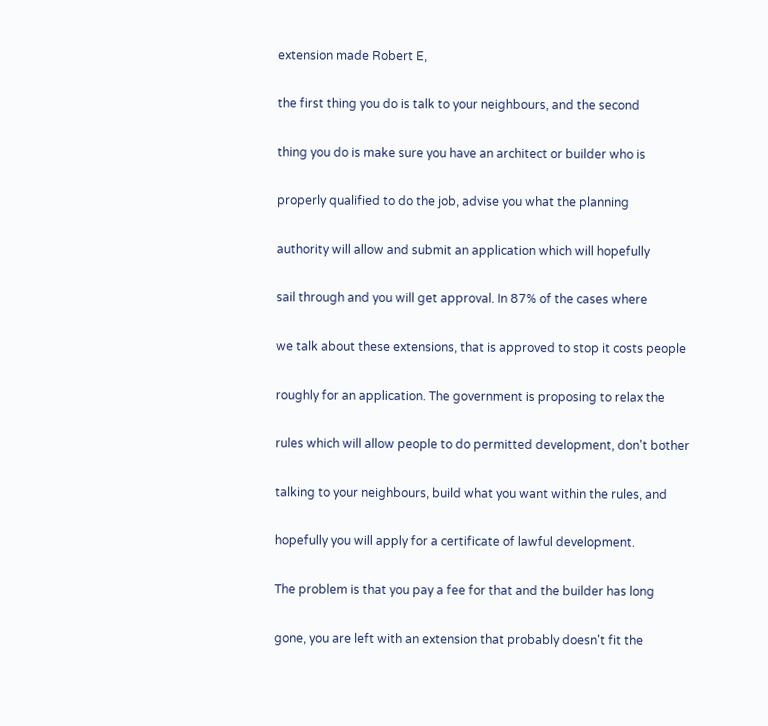extension made Robert E,


the first thing you do is talk to your neighbours, and the second


thing you do is make sure you have an architect or builder who is


properly qualified to do the job, advise you what the planning


authority will allow and submit an application which will hopefully


sail through and you will get approval. In 87% of the cases where


we talk about these extensions, that is approved to stop it costs people


roughly for an application. The government is proposing to relax the


rules which will allow people to do permitted development, don't bother


talking to your neighbours, build what you want within the rules, and


hopefully you will apply for a certificate of lawful development.


The problem is that you pay a fee for that and the builder has long


gone, you are left with an extension that probably doesn't fit the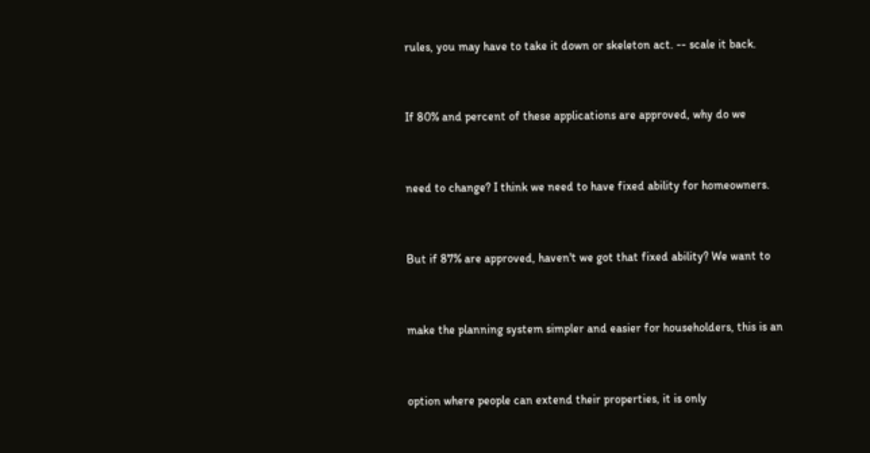rules, you may have to take it down or skeleton act. -- scale it back.


If 80% and percent of these applications are approved, why do we


need to change? I think we need to have fixed ability for homeowners.


But if 87% are approved, haven't we got that fixed ability? We want to


make the planning system simpler and easier for householders, this is an


option where people can extend their properties, it is only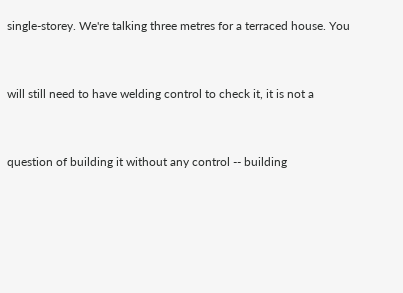single-storey. We're talking three metres for a terraced house. You


will still need to have welding control to check it, it is not a


question of building it without any control -- building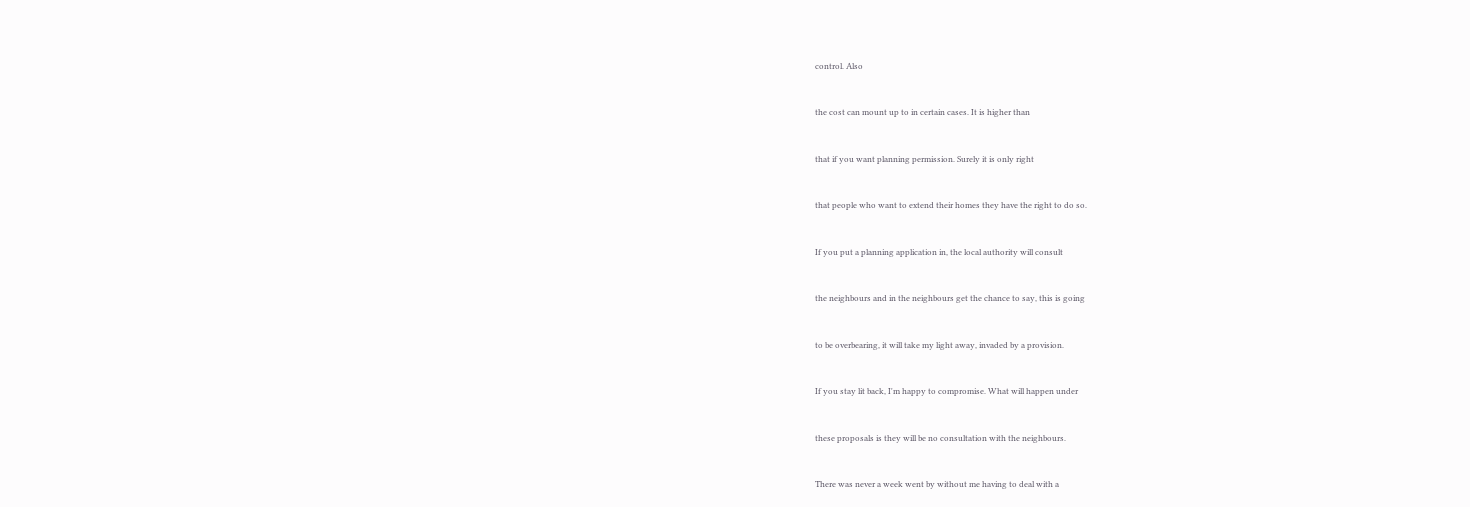control. Also


the cost can mount up to in certain cases. It is higher than


that if you want planning permission. Surely it is only right


that people who want to extend their homes they have the right to do so.


If you put a planning application in, the local authority will consult


the neighbours and in the neighbours get the chance to say, this is going


to be overbearing, it will take my light away, invaded by a provision.


If you stay lit back, I'm happy to compromise. What will happen under


these proposals is they will be no consultation with the neighbours.


There was never a week went by without me having to deal with a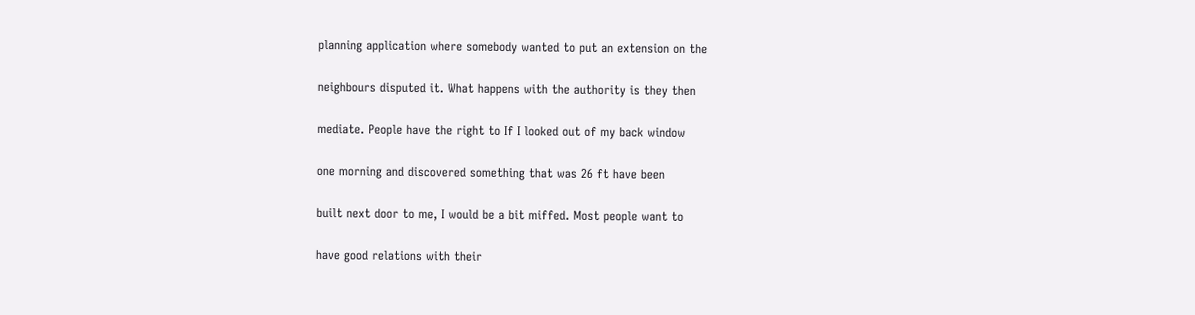planning application where somebody wanted to put an extension on the


neighbours disputed it. What happens with the authority is they then


mediate. People have the right to If I looked out of my back window


one morning and discovered something that was 26 ft have been


built next door to me, I would be a bit miffed. Most people want to


have good relations with their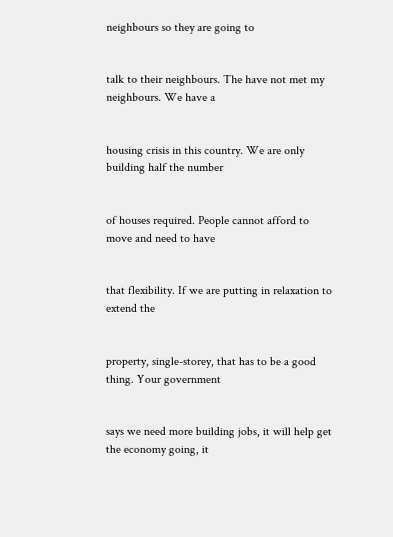neighbours so they are going to


talk to their neighbours. The have not met my neighbours. We have a


housing crisis in this country. We are only building half the number


of houses required. People cannot afford to move and need to have


that flexibility. If we are putting in relaxation to extend the


property, single-storey, that has to be a good thing. Your government


says we need more building jobs, it will help get the economy going, it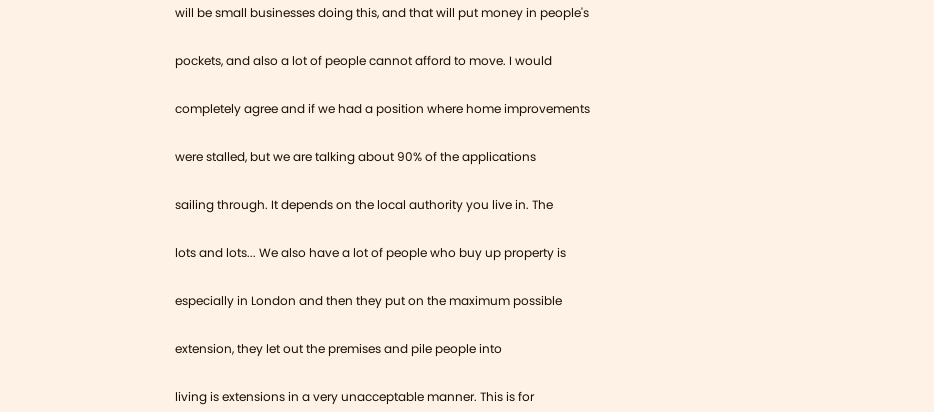will be small businesses doing this, and that will put money in people's


pockets, and also a lot of people cannot afford to move. I would


completely agree and if we had a position where home improvements


were stalled, but we are talking about 90% of the applications


sailing through. It depends on the local authority you live in. The


lots and lots... We also have a lot of people who buy up property is


especially in London and then they put on the maximum possible


extension, they let out the premises and pile people into


living is extensions in a very unacceptable manner. This is for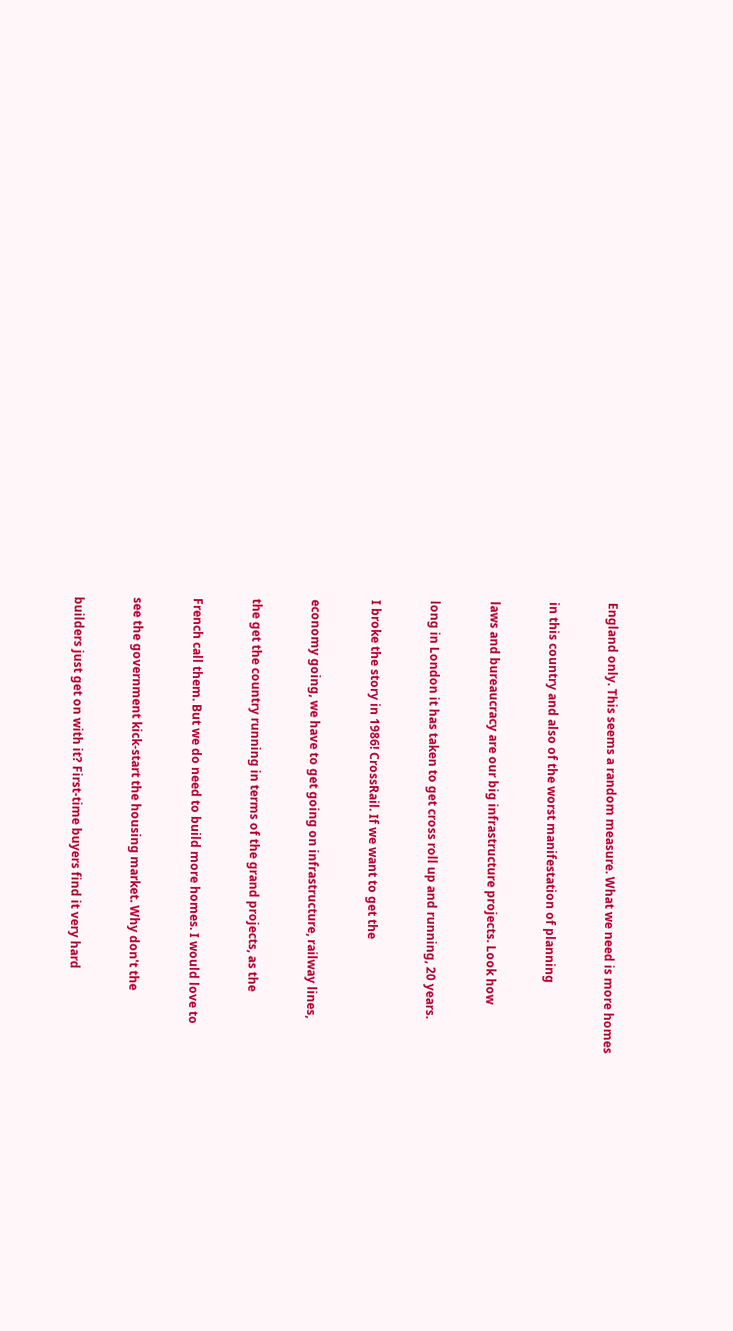England only. This seems a random measure. What we need is more homes


in this country and also of the worst manifestation of planning


laws and bureaucracy are our big infrastructure projects. Look how


long in London it has taken to get cross roll up and running, 20 years.


I broke the story in 1986! CrossRail. If we want to get the


economy going, we have to get going on infrastructure, railway lines,


the get the country running in terms of the grand projects, as the


French call them. But we do need to build more homes. I would love to


see the government kick-start the housing market. Why don't the


builders just get on with it? First-time buyers find it very hard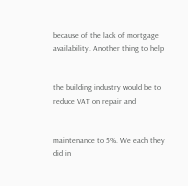because of the lack of mortgage availability. Another thing to help


the building industry would be to reduce VAT on repair and


maintenance to 5%. We each they did in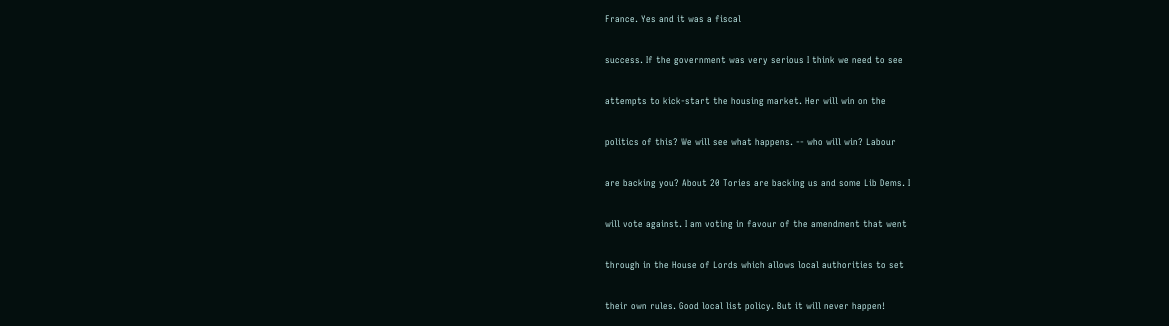France. Yes and it was a fiscal


success. If the government was very serious I think we need to see


attempts to kick-start the housing market. Her will win on the


politics of this? We will see what happens. -- who will win? Labour


are backing you? About 20 Tories are backing us and some Lib Dems. I


will vote against. I am voting in favour of the amendment that went


through in the House of Lords which allows local authorities to set


their own rules. Good local list policy. But it will never happen!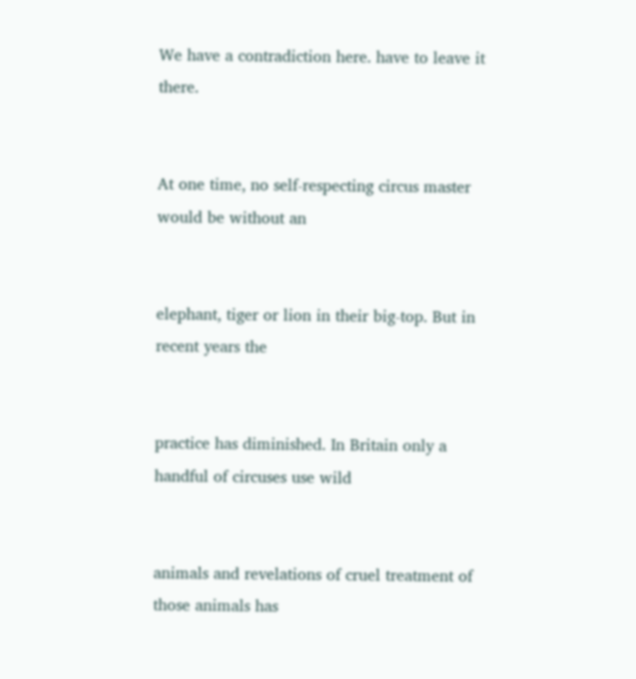We have a contradiction here. have to leave it there.


At one time, no self-respecting circus master would be without an


elephant, tiger or lion in their big-top. But in recent years the


practice has diminished. In Britain only a handful of circuses use wild


animals and revelations of cruel treatment of those animals has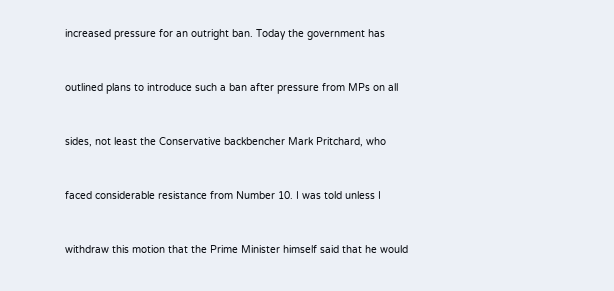increased pressure for an outright ban. Today the government has


outlined plans to introduce such a ban after pressure from MPs on all


sides, not least the Conservative backbencher Mark Pritchard, who


faced considerable resistance from Number 10. I was told unless I


withdraw this motion that the Prime Minister himself said that he would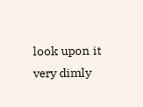look upon it very dimly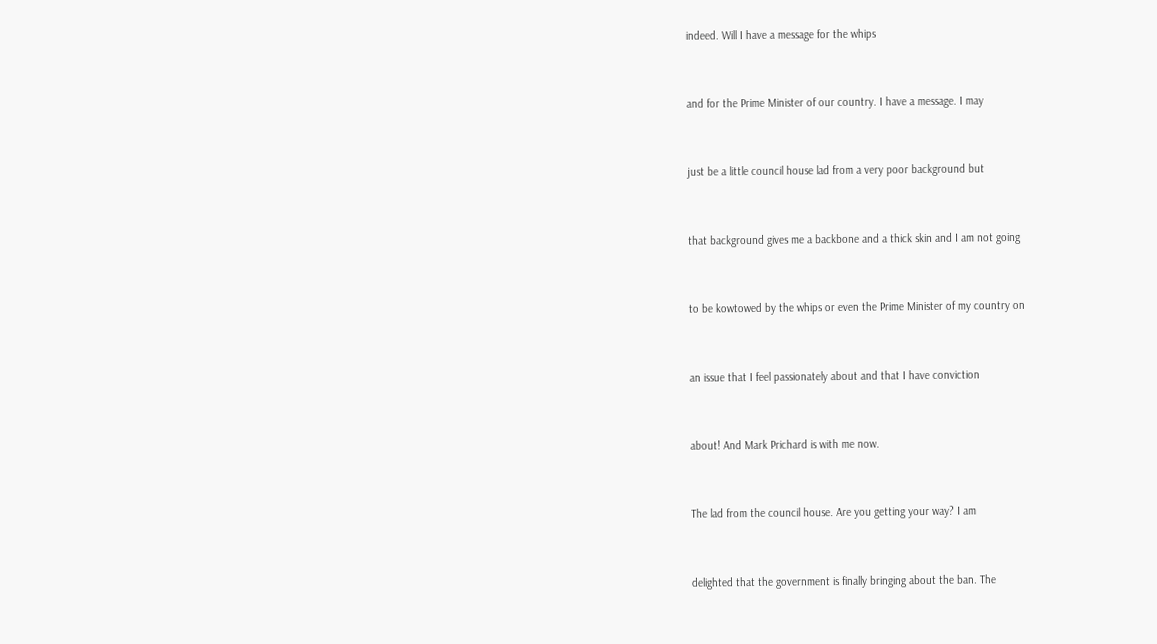indeed. Will I have a message for the whips


and for the Prime Minister of our country. I have a message. I may


just be a little council house lad from a very poor background but


that background gives me a backbone and a thick skin and I am not going


to be kowtowed by the whips or even the Prime Minister of my country on


an issue that I feel passionately about and that I have conviction


about! And Mark Prichard is with me now.


The lad from the council house. Are you getting your way? I am


delighted that the government is finally bringing about the ban. The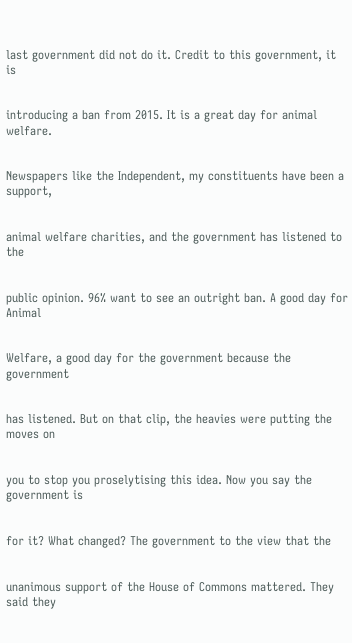last government did not do it. Credit to this government, it is


introducing a ban from 2015. It is a great day for animal welfare.


Newspapers like the Independent, my constituents have been a support,


animal welfare charities, and the government has listened to the


public opinion. 96% want to see an outright ban. A good day for Animal


Welfare, a good day for the government because the government


has listened. But on that clip, the heavies were putting the moves on


you to stop you proselytising this idea. Now you say the government is


for it? What changed? The government to the view that the


unanimous support of the House of Commons mattered. They said they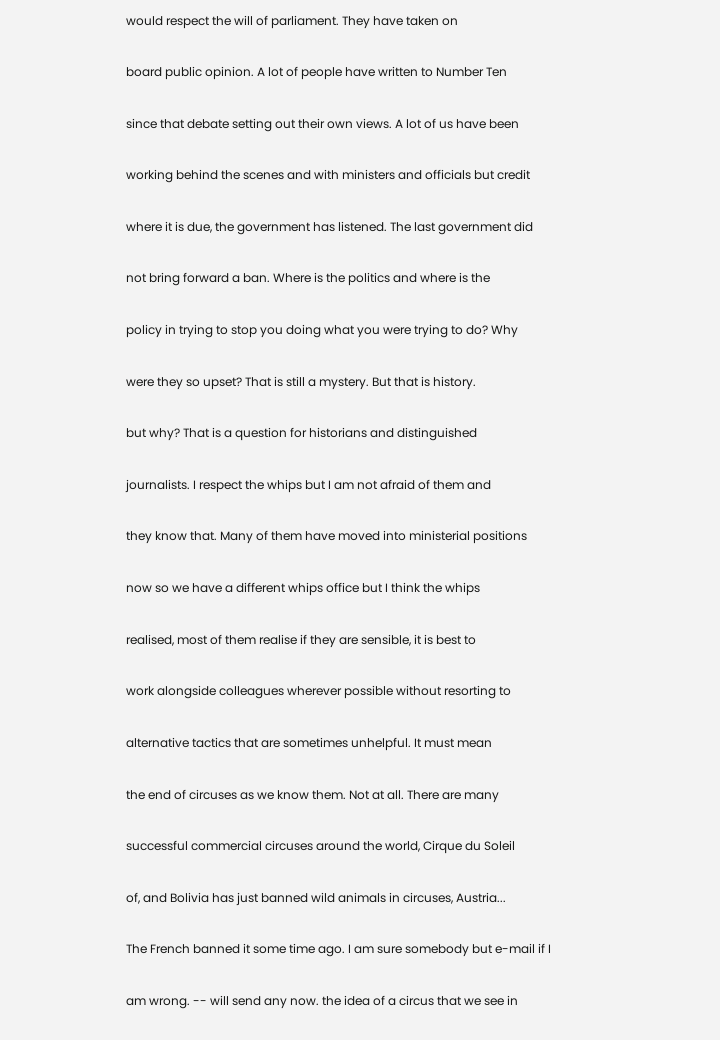would respect the will of parliament. They have taken on


board public opinion. A lot of people have written to Number Ten


since that debate setting out their own views. A lot of us have been


working behind the scenes and with ministers and officials but credit


where it is due, the government has listened. The last government did


not bring forward a ban. Where is the politics and where is the


policy in trying to stop you doing what you were trying to do? Why


were they so upset? That is still a mystery. But that is history.


but why? That is a question for historians and distinguished


journalists. I respect the whips but I am not afraid of them and


they know that. Many of them have moved into ministerial positions


now so we have a different whips office but I think the whips


realised, most of them realise if they are sensible, it is best to


work alongside colleagues wherever possible without resorting to


alternative tactics that are sometimes unhelpful. It must mean


the end of circuses as we know them. Not at all. There are many


successful commercial circuses around the world, Cirque du Soleil


of, and Bolivia has just banned wild animals in circuses, Austria...


The French banned it some time ago. I am sure somebody but e-mail if I


am wrong. -- will send any now. the idea of a circus that we see in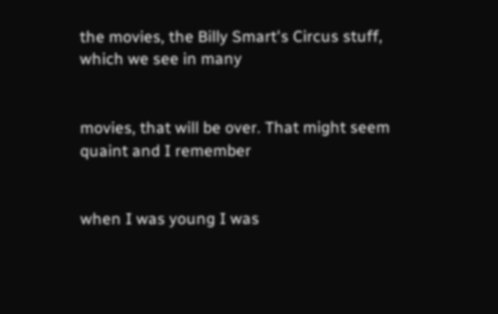the movies, the Billy Smart's Circus stuff, which we see in many


movies, that will be over. That might seem quaint and I remember


when I was young I was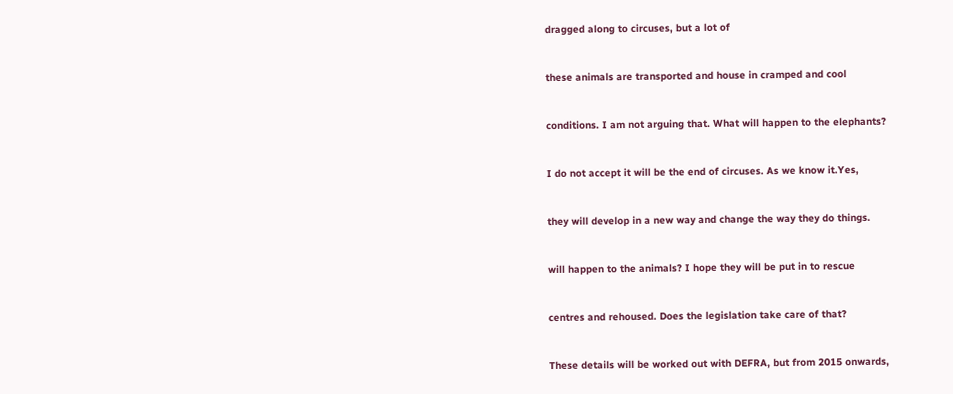dragged along to circuses, but a lot of


these animals are transported and house in cramped and cool


conditions. I am not arguing that. What will happen to the elephants?


I do not accept it will be the end of circuses. As we know it.Yes,


they will develop in a new way and change the way they do things.


will happen to the animals? I hope they will be put in to rescue


centres and rehoused. Does the legislation take care of that?


These details will be worked out with DEFRA, but from 2015 onwards,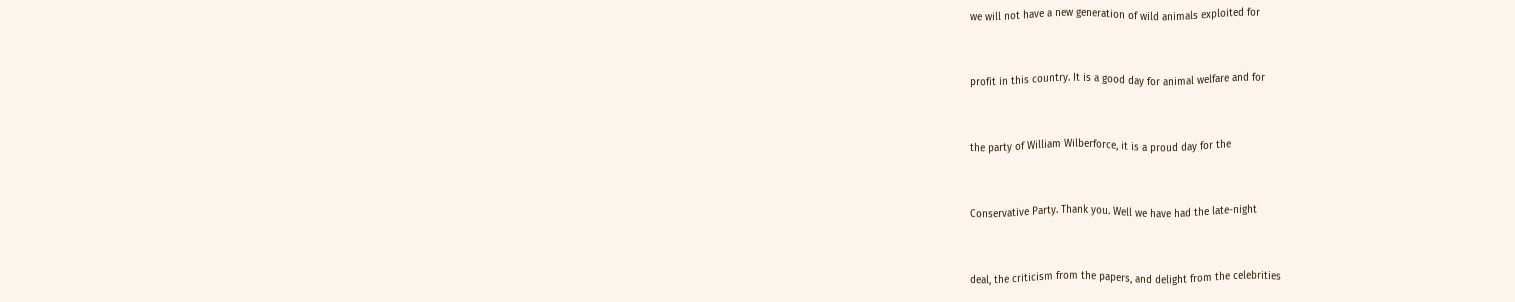we will not have a new generation of wild animals exploited for


profit in this country. It is a good day for animal welfare and for


the party of William Wilberforce, it is a proud day for the


Conservative Party. Thank you. Well we have had the late-night


deal, the criticism from the papers, and delight from the celebrities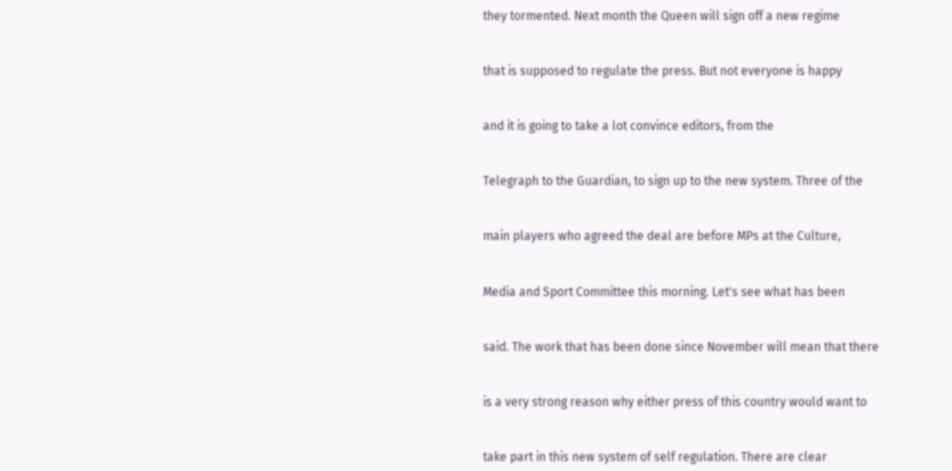they tormented. Next month the Queen will sign off a new regime


that is supposed to regulate the press. But not everyone is happy


and it is going to take a lot convince editors, from the


Telegraph to the Guardian, to sign up to the new system. Three of the


main players who agreed the deal are before MPs at the Culture,


Media and Sport Committee this morning. Let's see what has been


said. The work that has been done since November will mean that there


is a very strong reason why either press of this country would want to


take part in this new system of self regulation. There are clear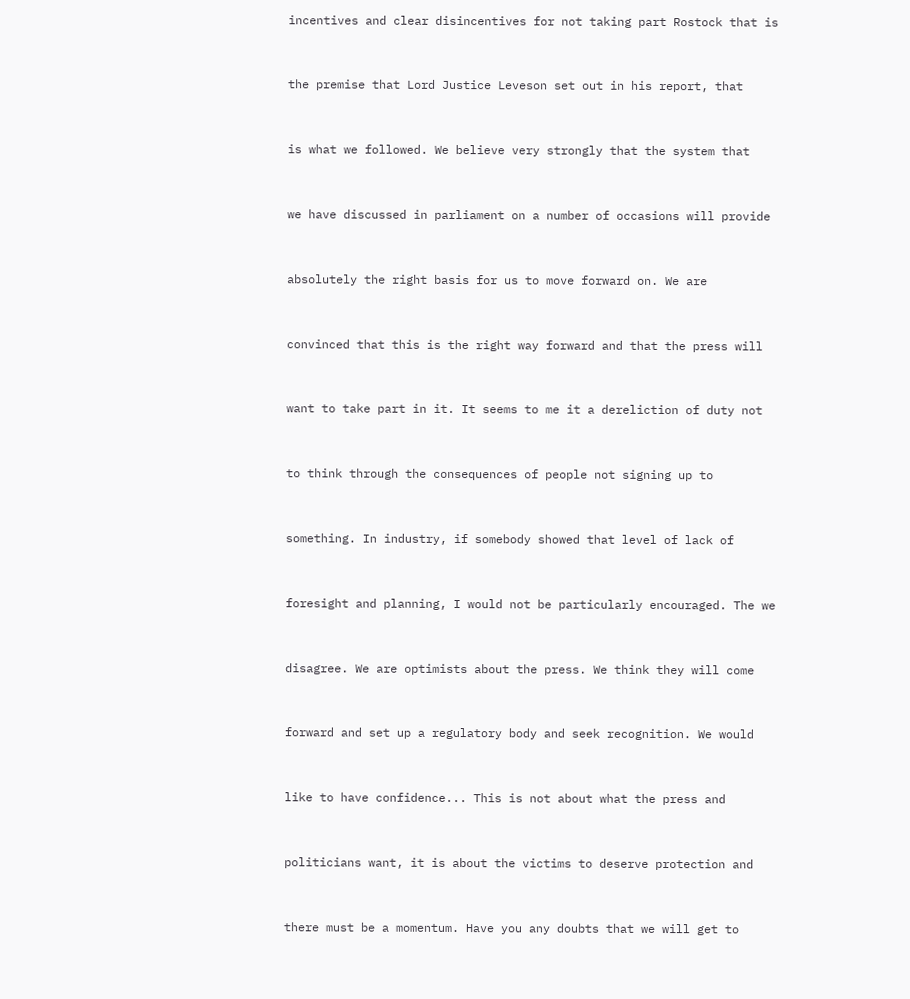incentives and clear disincentives for not taking part Rostock that is


the premise that Lord Justice Leveson set out in his report, that


is what we followed. We believe very strongly that the system that


we have discussed in parliament on a number of occasions will provide


absolutely the right basis for us to move forward on. We are


convinced that this is the right way forward and that the press will


want to take part in it. It seems to me it a dereliction of duty not


to think through the consequences of people not signing up to


something. In industry, if somebody showed that level of lack of


foresight and planning, I would not be particularly encouraged. The we


disagree. We are optimists about the press. We think they will come


forward and set up a regulatory body and seek recognition. We would


like to have confidence... This is not about what the press and


politicians want, it is about the victims to deserve protection and


there must be a momentum. Have you any doubts that we will get to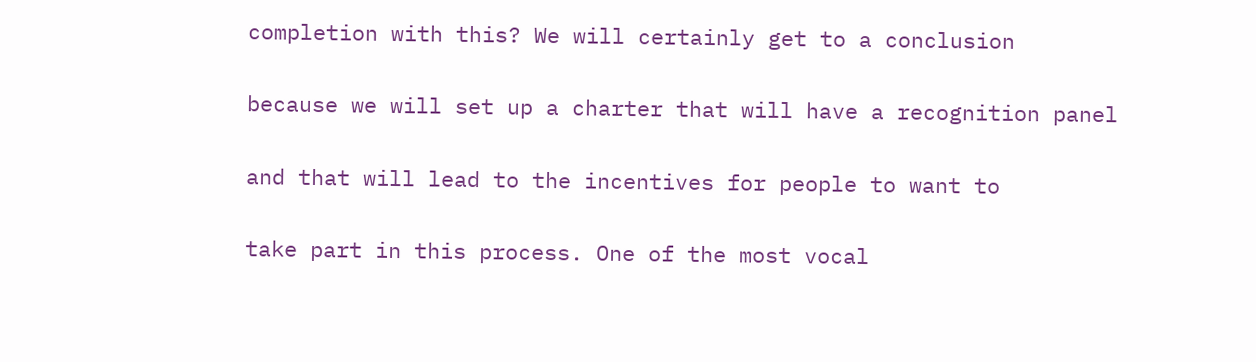completion with this? We will certainly get to a conclusion


because we will set up a charter that will have a recognition panel


and that will lead to the incentives for people to want to


take part in this process. One of the most vocal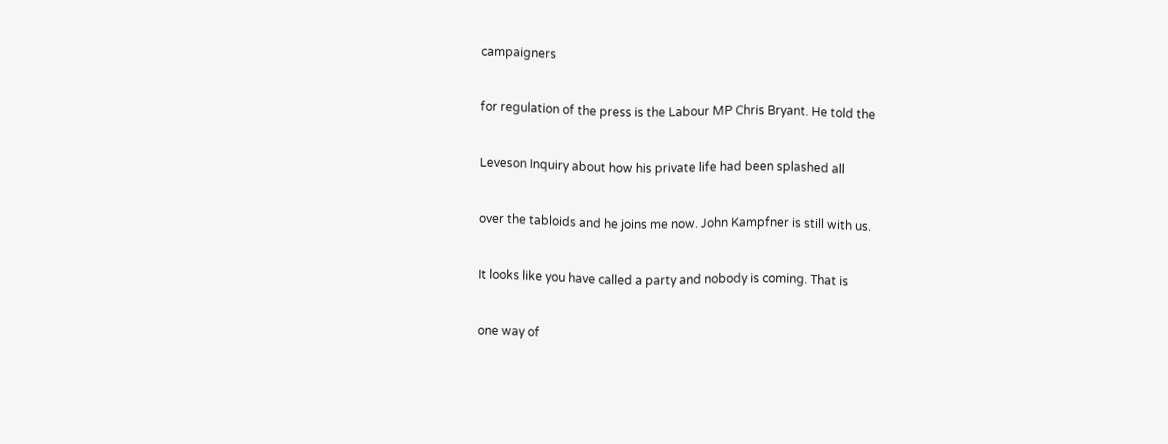campaigners


for regulation of the press is the Labour MP Chris Bryant. He told the


Leveson Inquiry about how his private life had been splashed all


over the tabloids and he joins me now. John Kampfner is still with us.


It looks like you have called a party and nobody is coming. That is


one way of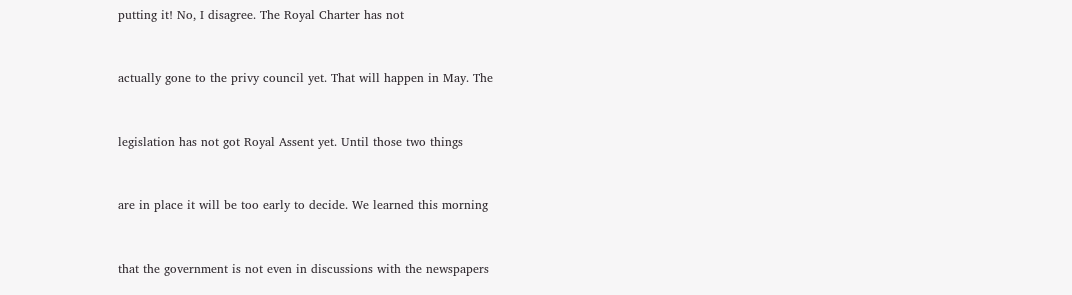putting it! No, I disagree. The Royal Charter has not


actually gone to the privy council yet. That will happen in May. The


legislation has not got Royal Assent yet. Until those two things


are in place it will be too early to decide. We learned this morning


that the government is not even in discussions with the newspapers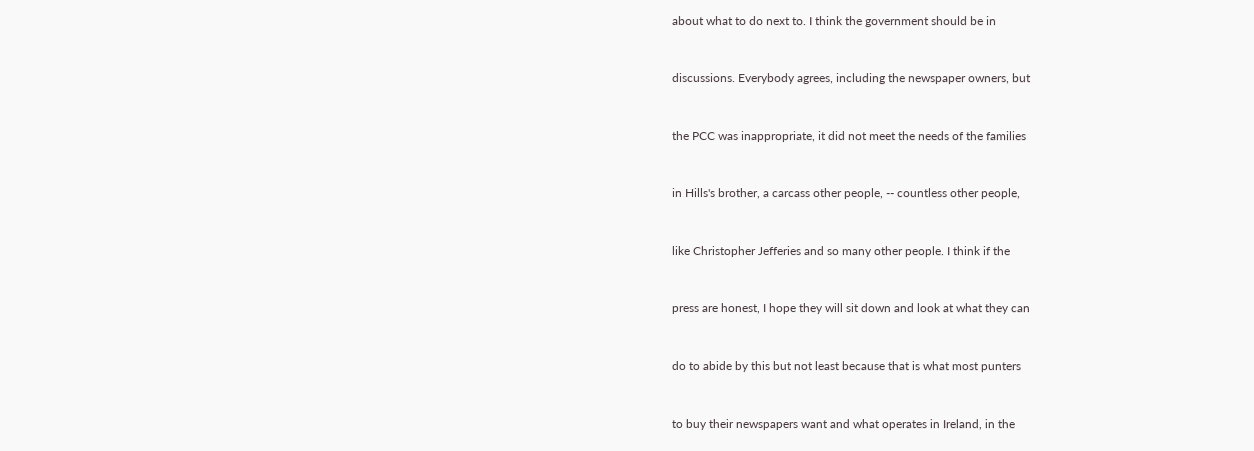about what to do next to. I think the government should be in


discussions. Everybody agrees, including the newspaper owners, but


the PCC was inappropriate, it did not meet the needs of the families


in Hills's brother, a carcass other people, -- countless other people,


like Christopher Jefferies and so many other people. I think if the


press are honest, I hope they will sit down and look at what they can


do to abide by this but not least because that is what most punters


to buy their newspapers want and what operates in Ireland, in the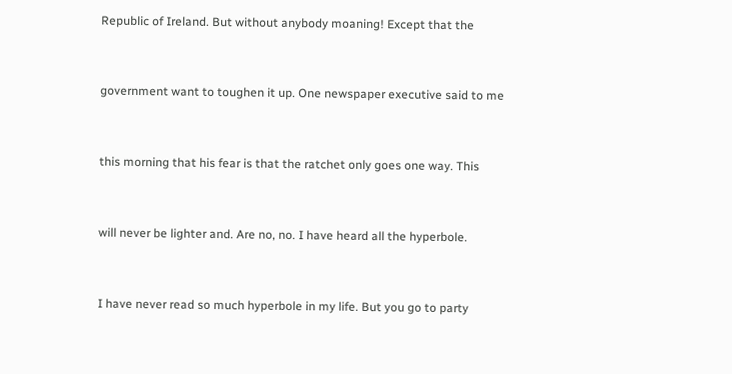Republic of Ireland. But without anybody moaning! Except that the


government want to toughen it up. One newspaper executive said to me


this morning that his fear is that the ratchet only goes one way. This


will never be lighter and. Are no, no. I have heard all the hyperbole.


I have never read so much hyperbole in my life. But you go to party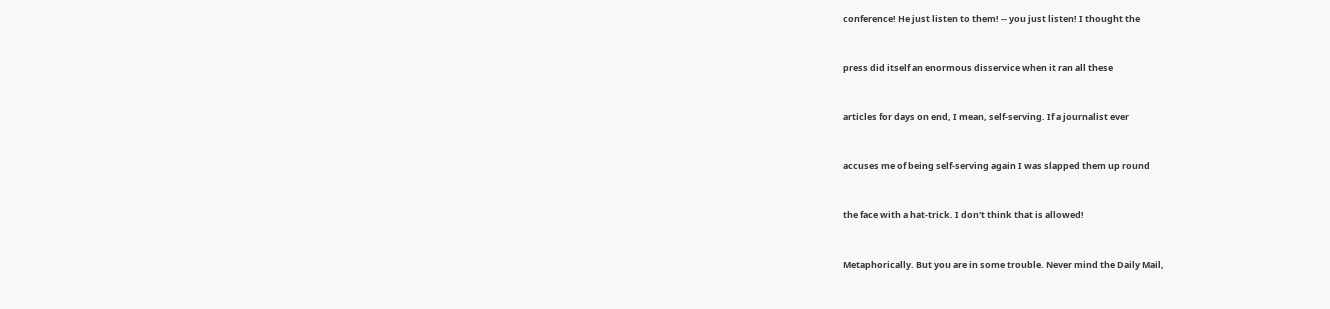conference! He just listen to them! -- you just listen! I thought the


press did itself an enormous disservice when it ran all these


articles for days on end, I mean, self-serving. If a journalist ever


accuses me of being self-serving again I was slapped them up round


the face with a hat-trick. I don't think that is allowed!


Metaphorically. But you are in some trouble. Never mind the Daily Mail,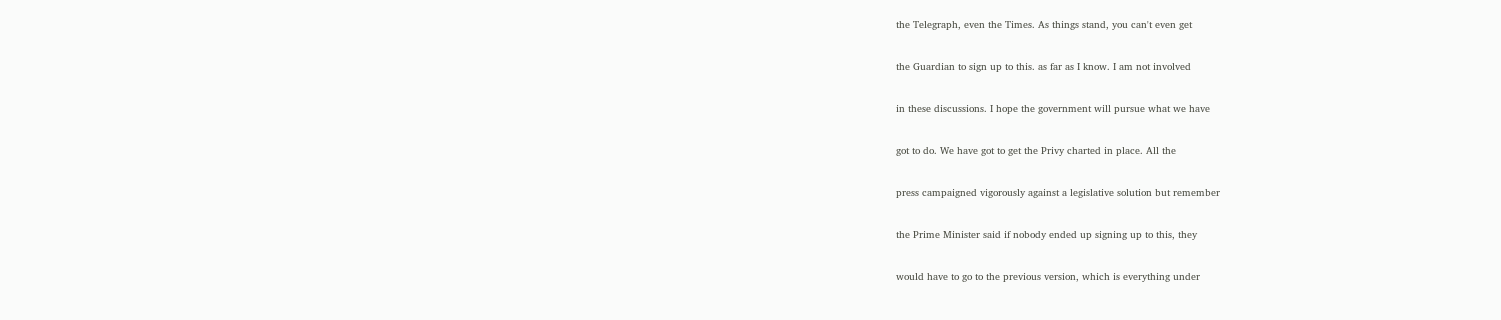the Telegraph, even the Times. As things stand, you can't even get


the Guardian to sign up to this. as far as I know. I am not involved


in these discussions. I hope the government will pursue what we have


got to do. We have got to get the Privy charted in place. All the


press campaigned vigorously against a legislative solution but remember


the Prime Minister said if nobody ended up signing up to this, they


would have to go to the previous version, which is everything under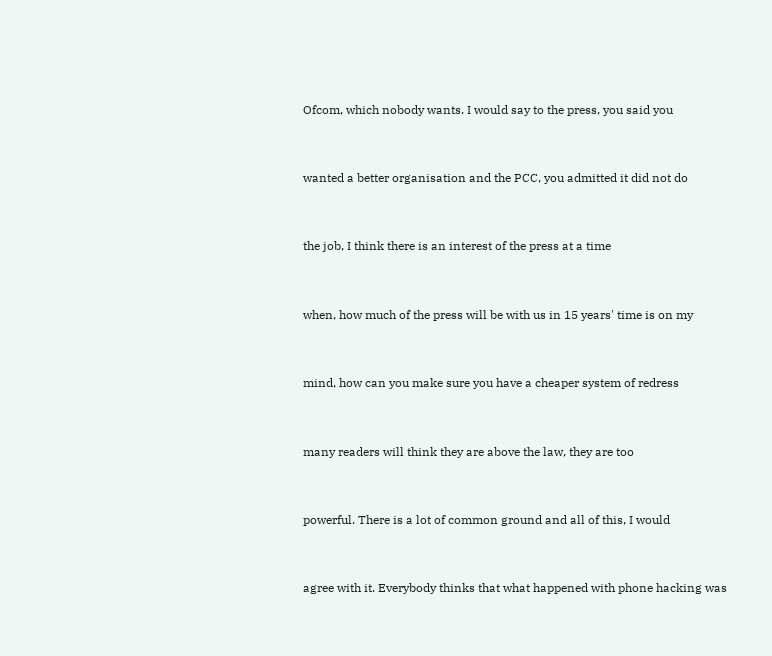Ofcom, which nobody wants. I would say to the press, you said you


wanted a better organisation and the PCC, you admitted it did not do


the job, I think there is an interest of the press at a time


when, how much of the press will be with us in 15 years' time is on my


mind, how can you make sure you have a cheaper system of redress


many readers will think they are above the law, they are too


powerful. There is a lot of common ground and all of this, I would


agree with it. Everybody thinks that what happened with phone hacking was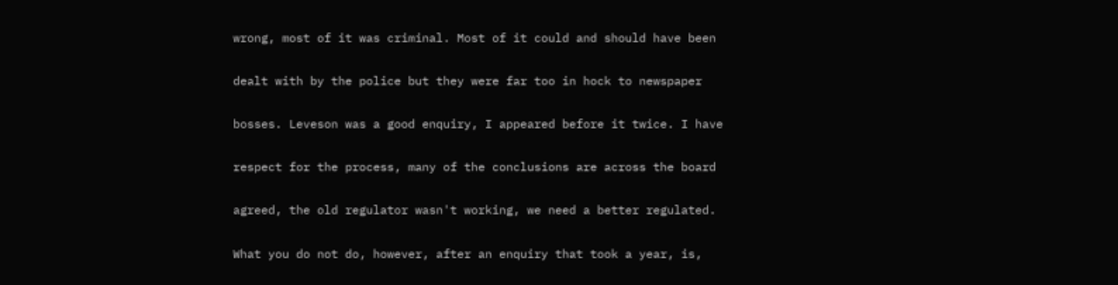wrong, most of it was criminal. Most of it could and should have been


dealt with by the police but they were far too in hock to newspaper


bosses. Leveson was a good enquiry, I appeared before it twice. I have


respect for the process, many of the conclusions are across the board


agreed, the old regulator wasn't working, we need a better regulated.


What you do not do, however, after an enquiry that took a year, is,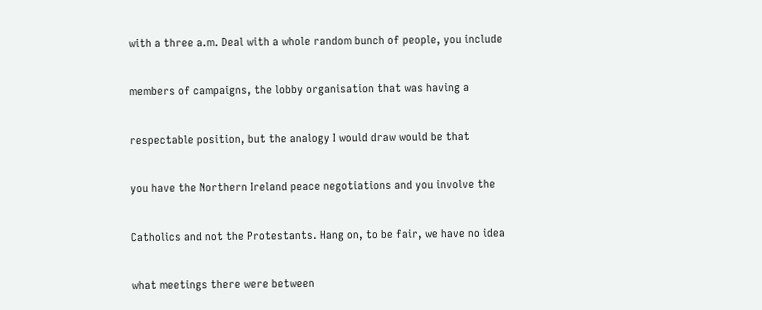with a three a.m. Deal with a whole random bunch of people, you include


members of campaigns, the lobby organisation that was having a


respectable position, but the analogy I would draw would be that


you have the Northern Ireland peace negotiations and you involve the


Catholics and not the Protestants. Hang on, to be fair, we have no idea


what meetings there were between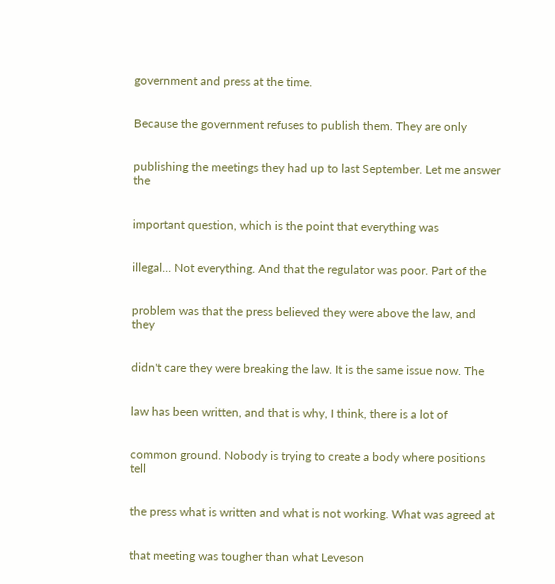government and press at the time.


Because the government refuses to publish them. They are only


publishing the meetings they had up to last September. Let me answer the


important question, which is the point that everything was


illegal... Not everything. And that the regulator was poor. Part of the


problem was that the press believed they were above the law, and they


didn't care they were breaking the law. It is the same issue now. The


law has been written, and that is why, I think, there is a lot of


common ground. Nobody is trying to create a body where positions tell


the press what is written and what is not working. What was agreed at


that meeting was tougher than what Leveson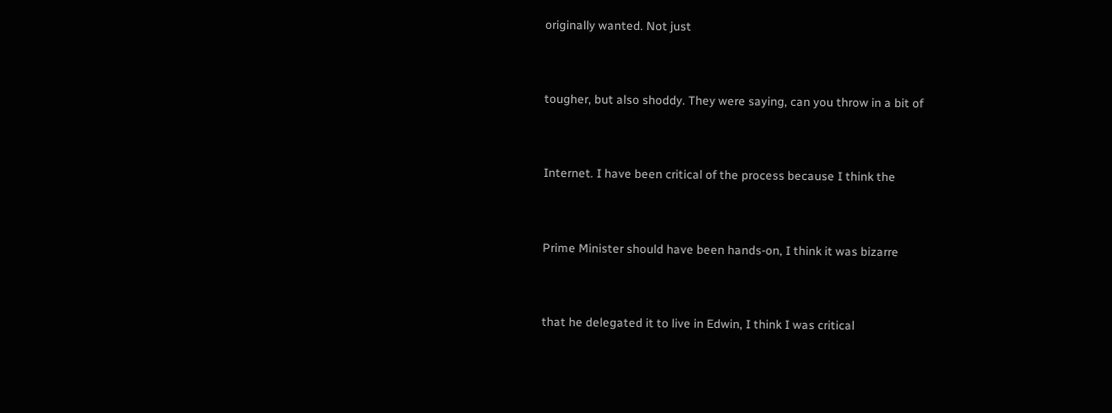originally wanted. Not just


tougher, but also shoddy. They were saying, can you throw in a bit of


Internet. I have been critical of the process because I think the


Prime Minister should have been hands-on, I think it was bizarre


that he delegated it to live in Edwin, I think I was critical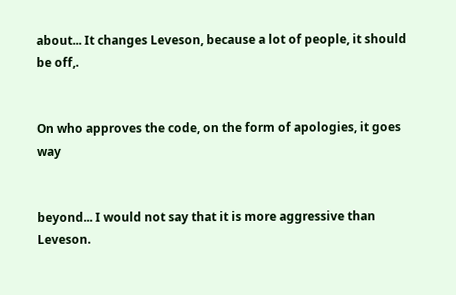about... It changes Leveson, because a lot of people, it should be off,.


On who approves the code, on the form of apologies, it goes way


beyond... I would not say that it is more aggressive than Leveson.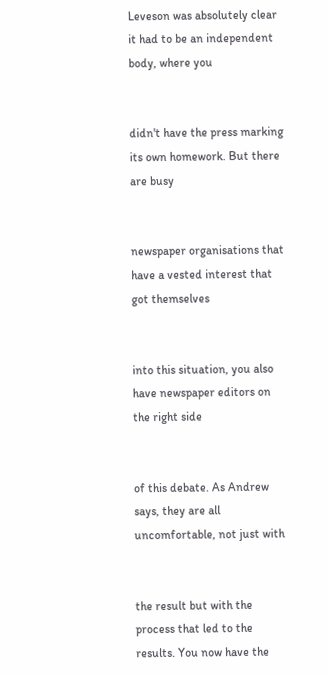Leveson was absolutely clear it had to be an independent body, where you


didn't have the press marking its own homework. But there are busy


newspaper organisations that have a vested interest that got themselves


into this situation, you also have newspaper editors on the right side


of this debate. As Andrew says, they are all uncomfortable, not just with


the result but with the process that led to the results. You now have the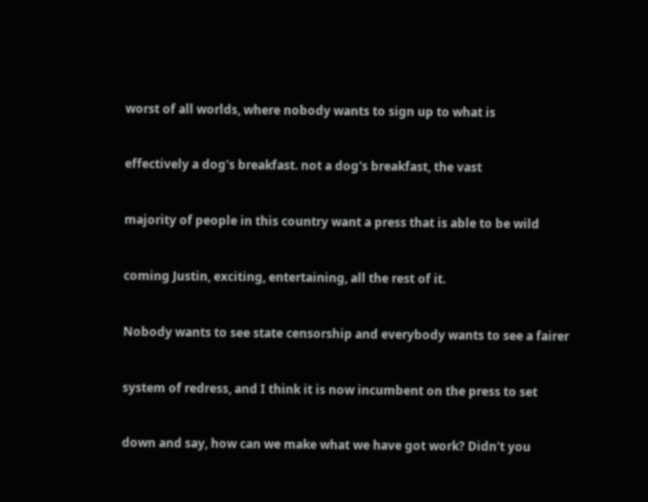worst of all worlds, where nobody wants to sign up to what is


effectively a dog's breakfast. not a dog's breakfast, the vast


majority of people in this country want a press that is able to be wild


coming Justin, exciting, entertaining, all the rest of it.


Nobody wants to see state censorship and everybody wants to see a fairer


system of redress, and I think it is now incumbent on the press to set


down and say, how can we make what we have got work? Didn't you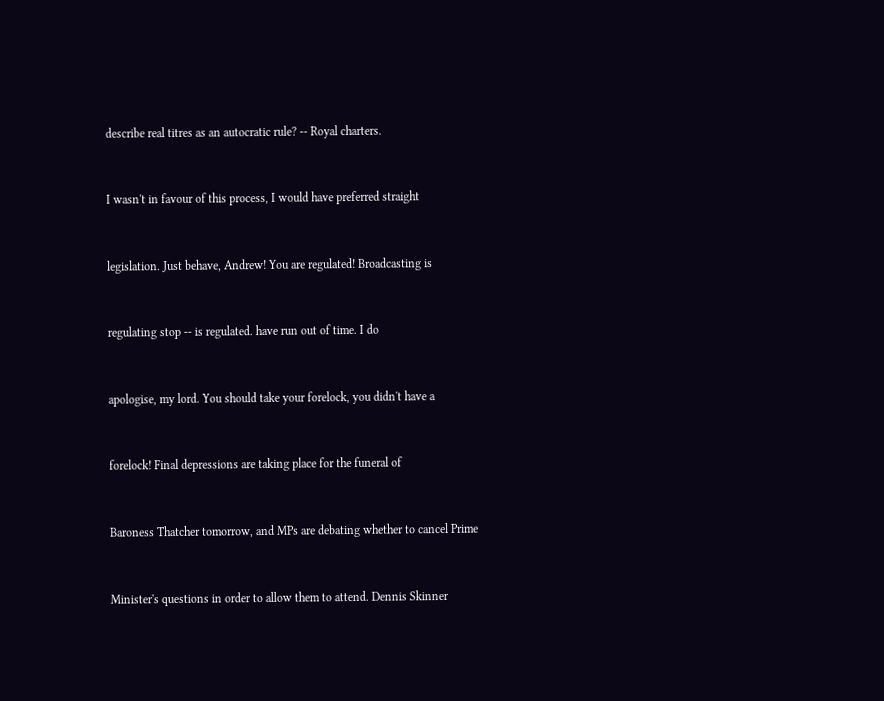describe real titres as an autocratic rule? -- Royal charters.


I wasn't in favour of this process, I would have preferred straight


legislation. Just behave, Andrew! You are regulated! Broadcasting is


regulating stop -- is regulated. have run out of time. I do


apologise, my lord. You should take your forelock, you didn't have a


forelock! Final depressions are taking place for the funeral of


Baroness Thatcher tomorrow, and MPs are debating whether to cancel Prime


Minister's questions in order to allow them to attend. Dennis Skinner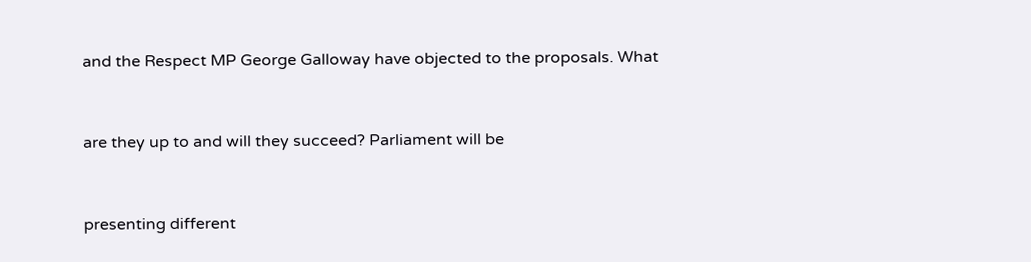and the Respect MP George Galloway have objected to the proposals. What


are they up to and will they succeed? Parliament will be


presenting different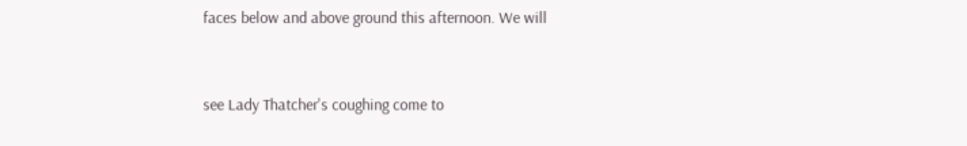faces below and above ground this afternoon. We will


see Lady Thatcher's coughing come to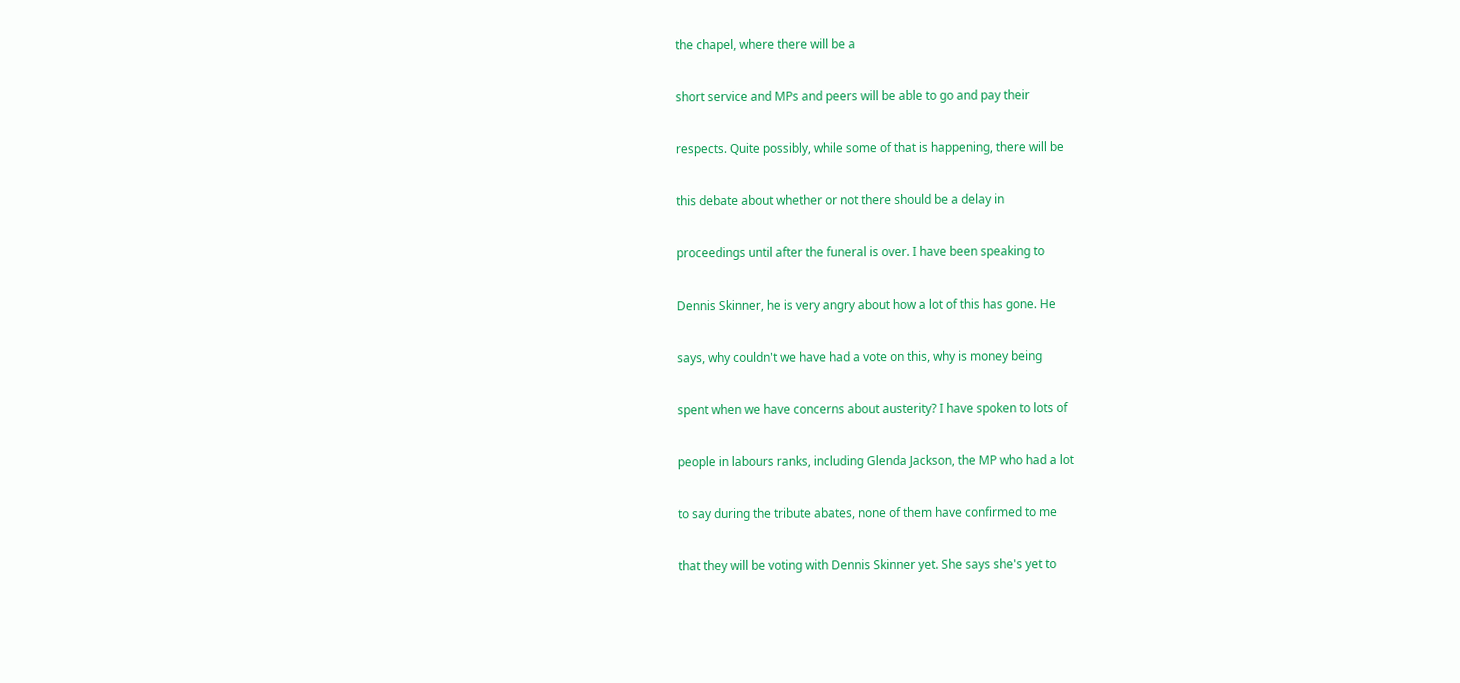the chapel, where there will be a


short service and MPs and peers will be able to go and pay their


respects. Quite possibly, while some of that is happening, there will be


this debate about whether or not there should be a delay in


proceedings until after the funeral is over. I have been speaking to


Dennis Skinner, he is very angry about how a lot of this has gone. He


says, why couldn't we have had a vote on this, why is money being


spent when we have concerns about austerity? I have spoken to lots of


people in labours ranks, including Glenda Jackson, the MP who had a lot


to say during the tribute abates, none of them have confirmed to me


that they will be voting with Dennis Skinner yet. She says she's yet to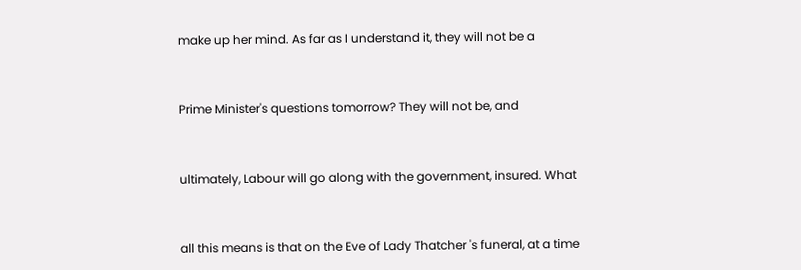make up her mind. As far as I understand it, they will not be a


Prime Minister's questions tomorrow? They will not be, and


ultimately, Labour will go along with the government, insured. What


all this means is that on the Eve of Lady Thatcher 's funeral, at a time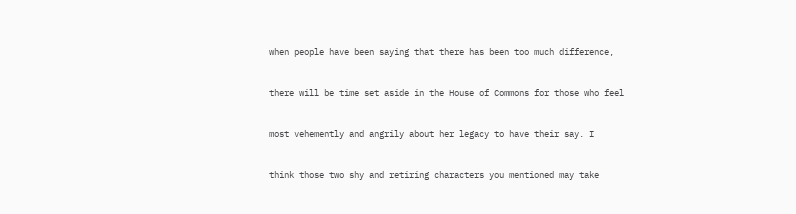when people have been saying that there has been too much difference,


there will be time set aside in the House of Commons for those who feel


most vehemently and angrily about her legacy to have their say. I


think those two shy and retiring characters you mentioned may take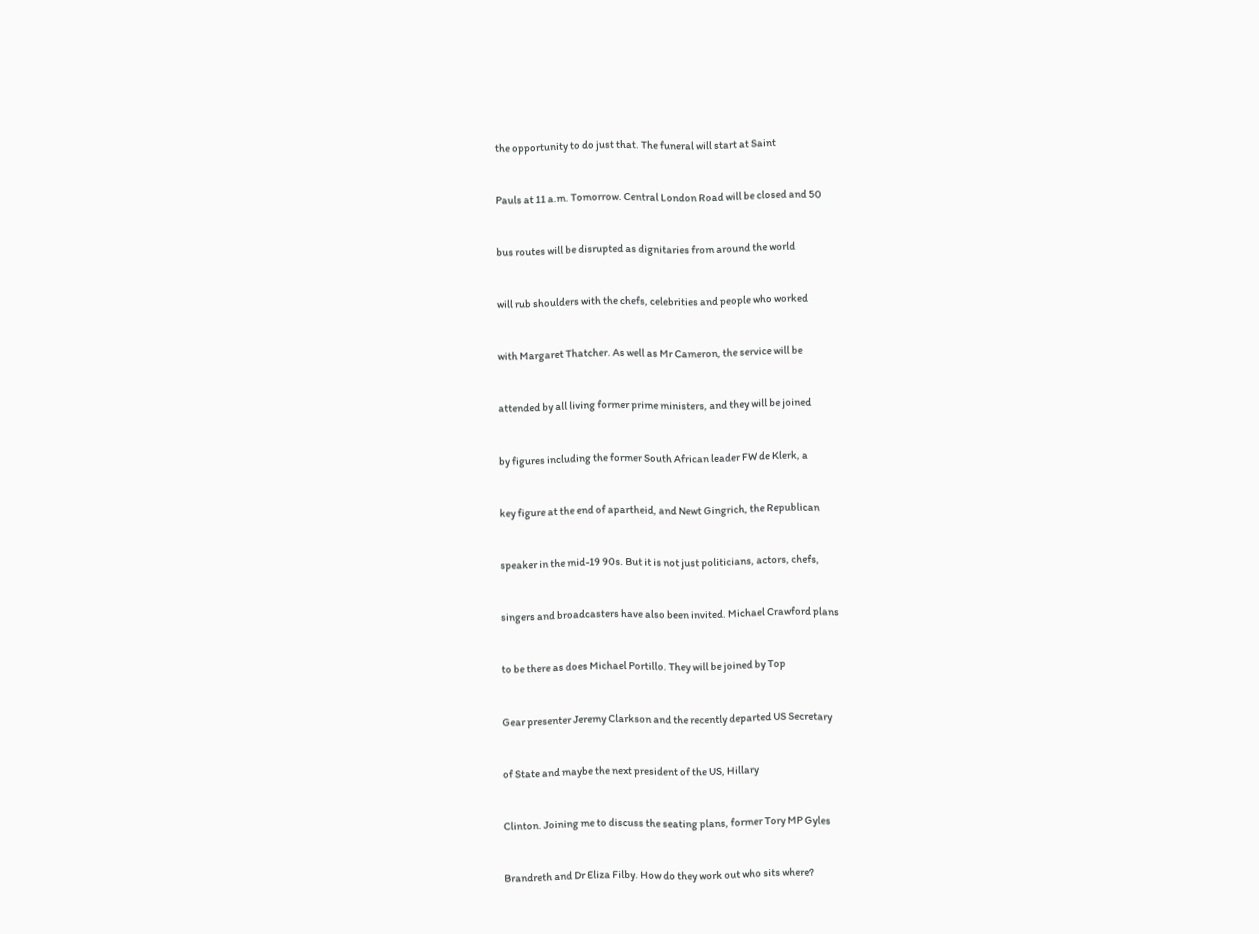the opportunity to do just that. The funeral will start at Saint


Pauls at 11 a.m. Tomorrow. Central London Road will be closed and 50


bus routes will be disrupted as dignitaries from around the world


will rub shoulders with the chefs, celebrities and people who worked


with Margaret Thatcher. As well as Mr Cameron, the service will be


attended by all living former prime ministers, and they will be joined


by figures including the former South African leader FW de Klerk, a


key figure at the end of apartheid, and Newt Gingrich, the Republican


speaker in the mid-19 90s. But it is not just politicians, actors, chefs,


singers and broadcasters have also been invited. Michael Crawford plans


to be there as does Michael Portillo. They will be joined by Top


Gear presenter Jeremy Clarkson and the recently departed US Secretary


of State and maybe the next president of the US, Hillary


Clinton. Joining me to discuss the seating plans, former Tory MP Gyles


Brandreth and Dr Eliza Filby. How do they work out who sits where?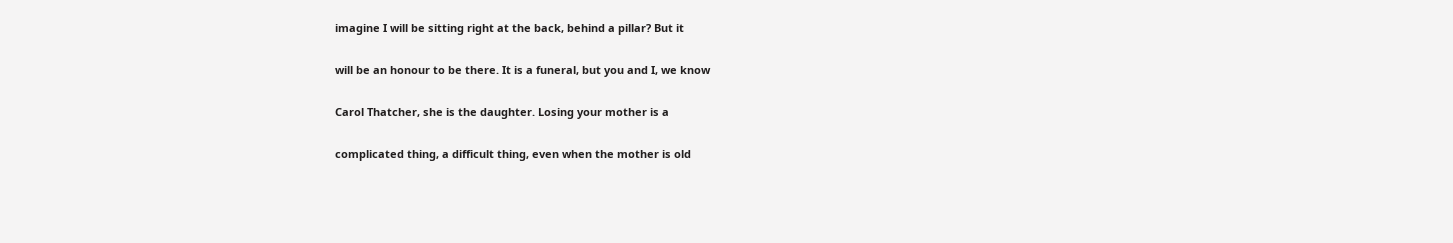imagine I will be sitting right at the back, behind a pillar? But it


will be an honour to be there. It is a funeral, but you and I, we know


Carol Thatcher, she is the daughter. Losing your mother is a


complicated thing, a difficult thing, even when the mother is old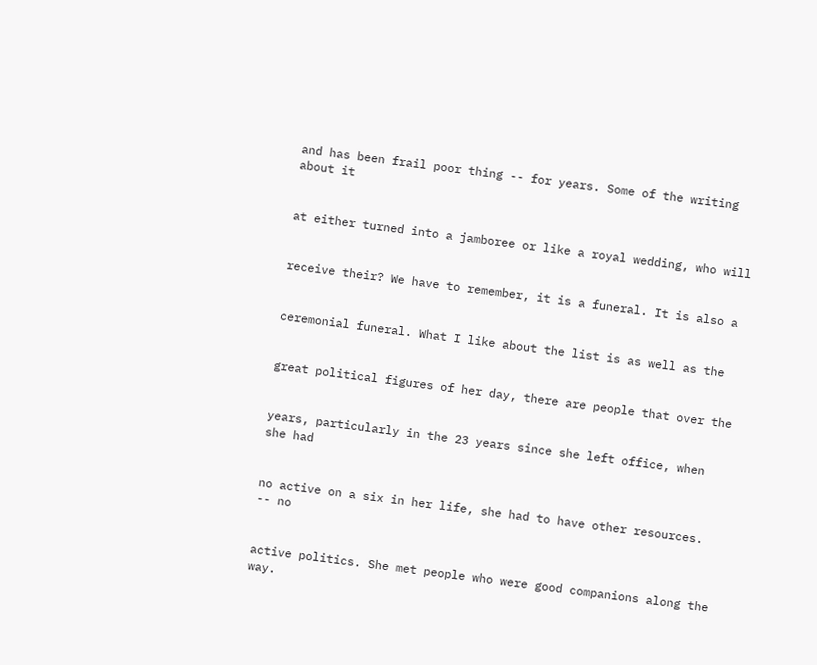and has been frail poor thing -- for years. Some of the writing about it


at either turned into a jamboree or like a royal wedding, who will


receive their? We have to remember, it is a funeral. It is also a


ceremonial funeral. What I like about the list is as well as the


great political figures of her day, there are people that over the


years, particularly in the 23 years since she left office, when she had


no active on a six in her life, she had to have other resources. -- no


active politics. She met people who were good companions along the way.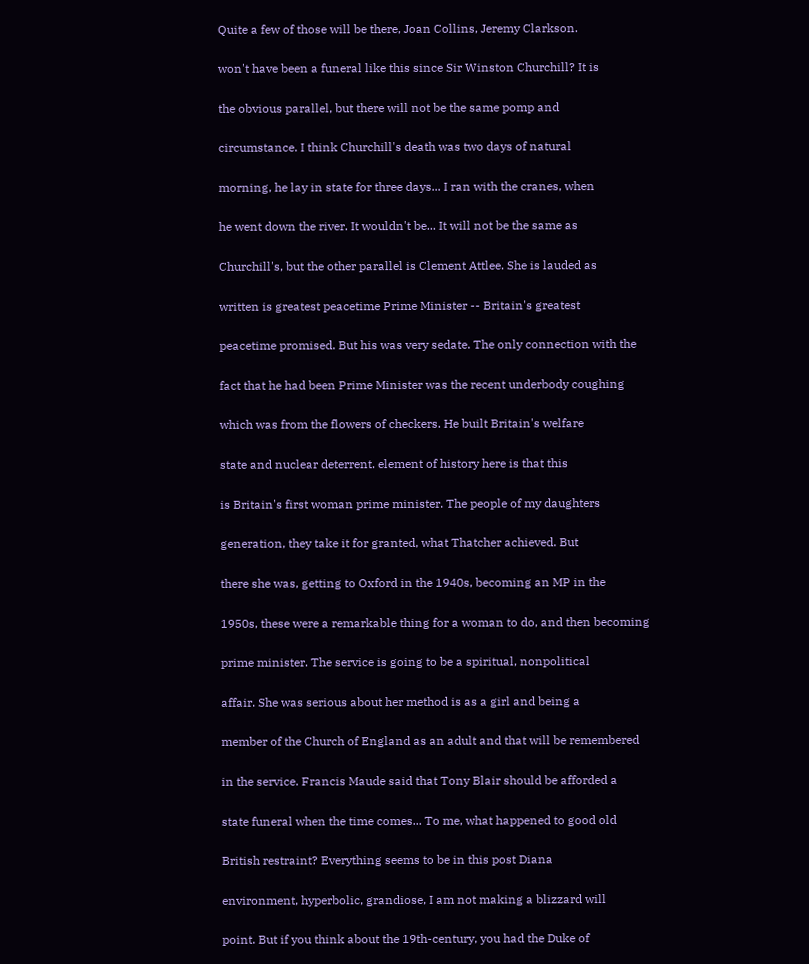Quite a few of those will be there, Joan Collins, Jeremy Clarkson.


won't have been a funeral like this since Sir Winston Churchill? It is


the obvious parallel, but there will not be the same pomp and


circumstance. I think Churchill's death was two days of natural


morning, he lay in state for three days... I ran with the cranes, when


he went down the river. It wouldn't be... It will not be the same as


Churchill's, but the other parallel is Clement Attlee. She is lauded as


written is greatest peacetime Prime Minister -- Britain's greatest


peacetime promised. But his was very sedate. The only connection with the


fact that he had been Prime Minister was the recent underbody coughing


which was from the flowers of checkers. He built Britain's welfare


state and nuclear deterrent. element of history here is that this


is Britain's first woman prime minister. The people of my daughters


generation, they take it for granted, what Thatcher achieved. But


there she was, getting to Oxford in the 1940s, becoming an MP in the


1950s, these were a remarkable thing for a woman to do, and then becoming


prime minister. The service is going to be a spiritual, nonpolitical


affair. She was serious about her method is as a girl and being a


member of the Church of England as an adult and that will be remembered


in the service. Francis Maude said that Tony Blair should be afforded a


state funeral when the time comes... To me, what happened to good old


British restraint? Everything seems to be in this post Diana


environment, hyperbolic, grandiose, I am not making a blizzard will


point. But if you think about the 19th-century, you had the Duke of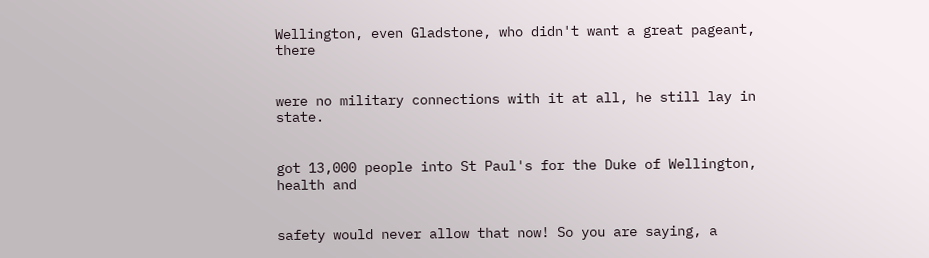Wellington, even Gladstone, who didn't want a great pageant, there


were no military connections with it at all, he still lay in state.


got 13,000 people into St Paul's for the Duke of Wellington, health and


safety would never allow that now! So you are saying, a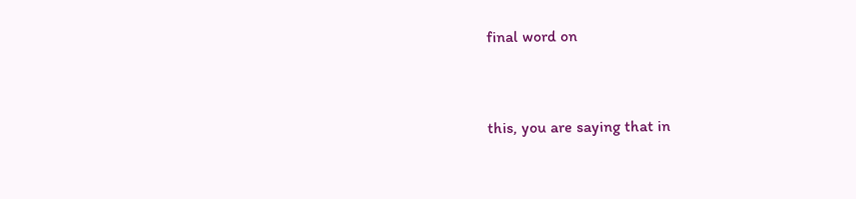final word on


this, you are saying that in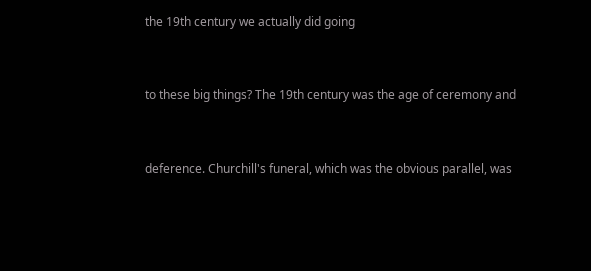the 19th century we actually did going


to these big things? The 19th century was the age of ceremony and


deference. Churchill's funeral, which was the obvious parallel, was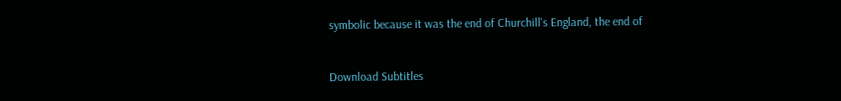symbolic because it was the end of Churchill's England, the end of


Download Subtitles